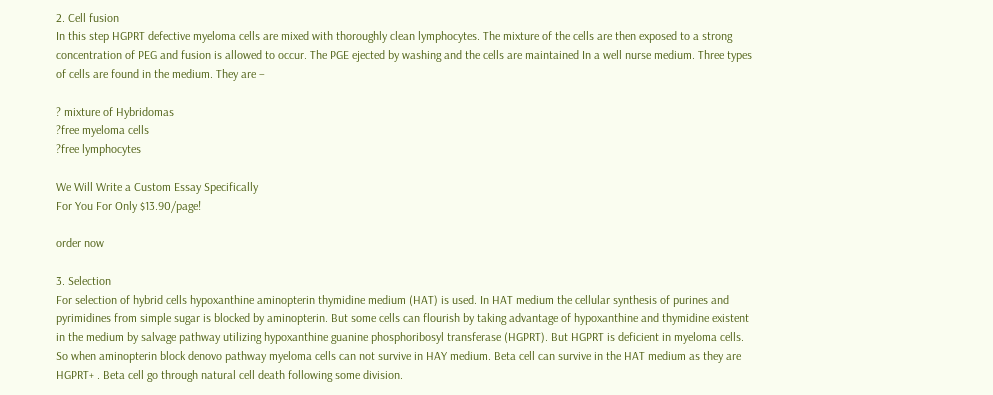2. Cell fusion
In this step HGPRT defective myeloma cells are mixed with thoroughly clean lymphocytes. The mixture of the cells are then exposed to a strong concentration of PEG and fusion is allowed to occur. The PGE ejected by washing and the cells are maintained In a well nurse medium. Three types of cells are found in the medium. They are –

? mixture of Hybridomas
?free myeloma cells
?free lymphocytes

We Will Write a Custom Essay Specifically
For You For Only $13.90/page!

order now

3. Selection
For selection of hybrid cells hypoxanthine aminopterin thymidine medium (HAT) is used. In HAT medium the cellular synthesis of purines and pyrimidines from simple sugar is blocked by aminopterin. But some cells can flourish by taking advantage of hypoxanthine and thymidine existent in the medium by salvage pathway utilizing hypoxanthine guanine phosphoribosyl transferase (HGPRT). But HGPRT is deficient in myeloma cells. So when aminopterin block denovo pathway myeloma cells can not survive in HAY medium. Beta cell can survive in the HAT medium as they are HGPRT+ . Beta cell go through natural cell death following some division.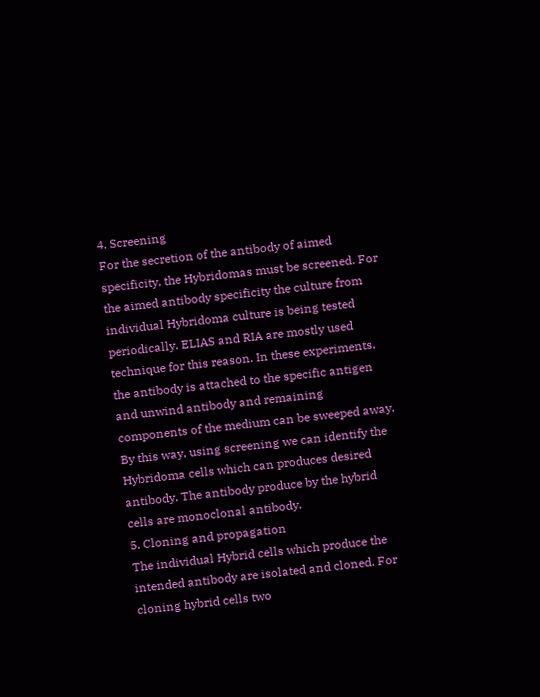4. Screening
For the secretion of the antibody of aimed specificity, the Hybridomas must be screened. For the aimed antibody specificity the culture from individual Hybridoma culture is being tested periodically. ELIAS and RIA are mostly used technique for this reason. In these experiments, the antibody is attached to the specific antigen and unwind antibody and remaining components of the medium can be sweeped away. By this way, using screening we can identify the Hybridoma cells which can produces desired antibody. The antibody produce by the hybrid cells are monoclonal antibody.
5. Cloning and propagation
The individual Hybrid cells which produce the intended antibody are isolated and cloned. For cloning hybrid cells two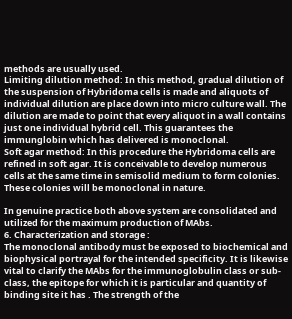methods are usually used.
Limiting dilution method: In this method, gradual dilution of the suspension of Hybridoma cells is made and aliquots of individual dilution are place down into micro culture wall. The dilution are made to point that every aliquot in a wall contains just one individual hybrid cell. This guarantees the immunglobin which has delivered is monoclonal.
Soft agar method: In this procedure the Hybridoma cells are refined in soft agar. It is conceivable to develop numerous cells at the same time in semisolid medium to form colonies. These colonies will be monoclonal in nature.

In genuine practice both above system are consolidated and utilized for the maximum production of MAbs.
6. Characterization and storage :
The monoclonal antibody must be exposed to biochemical and biophysical portrayal for the intended specificity. It is likewise vital to clarify the MAbs for the immunoglobulin class or sub-class, the epitope for which it is particular and quantity of binding site it has . The strength of the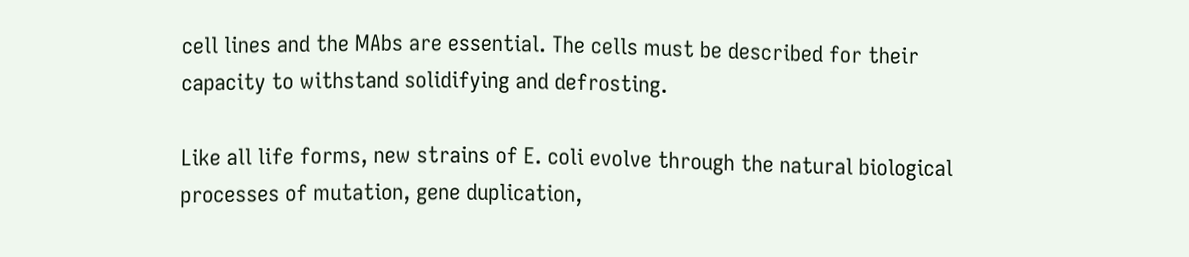cell lines and the MAbs are essential. The cells must be described for their capacity to withstand solidifying and defrosting.

Like all life forms, new strains of E. coli evolve through the natural biological processes of mutation, gene duplication,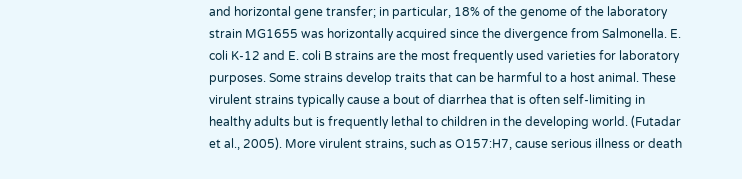and horizontal gene transfer; in particular, 18% of the genome of the laboratory strain MG1655 was horizontally acquired since the divergence from Salmonella. E. coli K-12 and E. coli B strains are the most frequently used varieties for laboratory purposes. Some strains develop traits that can be harmful to a host animal. These virulent strains typically cause a bout of diarrhea that is often self-limiting in healthy adults but is frequently lethal to children in the developing world. (Futadar et al., 2005). More virulent strains, such as O157:H7, cause serious illness or death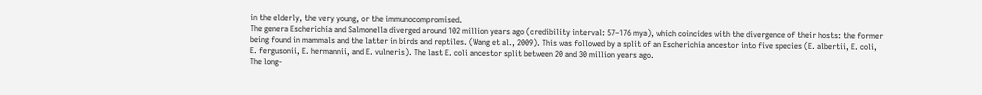in the elderly, the very young, or the immunocompromised.
The genera Escherichia and Salmonella diverged around 102 million years ago (credibility interval: 57–176 mya), which coincides with the divergence of their hosts: the former being found in mammals and the latter in birds and reptiles. (Wang et al., 2009). This was followed by a split of an Escherichia ancestor into five species (E. albertii, E. coli, E. fergusonii, E. hermannii, and E. vulneris). The last E. coli ancestor split between 20 and 30 million years ago.
The long-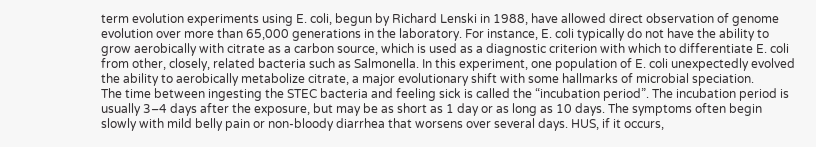term evolution experiments using E. coli, begun by Richard Lenski in 1988, have allowed direct observation of genome evolution over more than 65,000 generations in the laboratory. For instance, E. coli typically do not have the ability to grow aerobically with citrate as a carbon source, which is used as a diagnostic criterion with which to differentiate E. coli from other, closely, related bacteria such as Salmonella. In this experiment, one population of E. coli unexpectedly evolved the ability to aerobically metabolize citrate, a major evolutionary shift with some hallmarks of microbial speciation.
The time between ingesting the STEC bacteria and feeling sick is called the “incubation period”. The incubation period is usually 3–4 days after the exposure, but may be as short as 1 day or as long as 10 days. The symptoms often begin slowly with mild belly pain or non-bloody diarrhea that worsens over several days. HUS, if it occurs,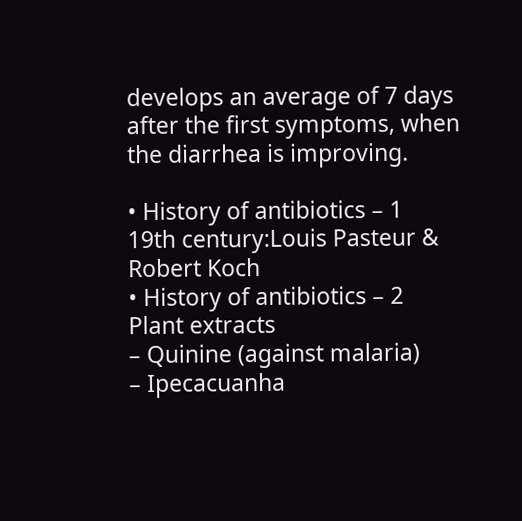develops an average of 7 days after the first symptoms, when the diarrhea is improving.

• History of antibiotics – 1
19th century:Louis Pasteur & Robert Koch
• History of antibiotics – 2
Plant extracts
– Quinine (against malaria)
– Ipecacuanha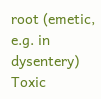root (emetic, e.g. in dysentery)
Toxic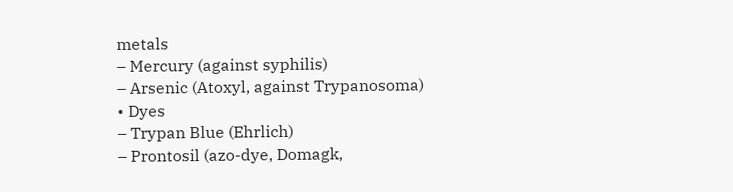metals
– Mercury (against syphilis)
– Arsenic (Atoxyl, against Trypanosoma)
• Dyes
– Trypan Blue (Ehrlich)
– Prontosil (azo-dye, Domagk,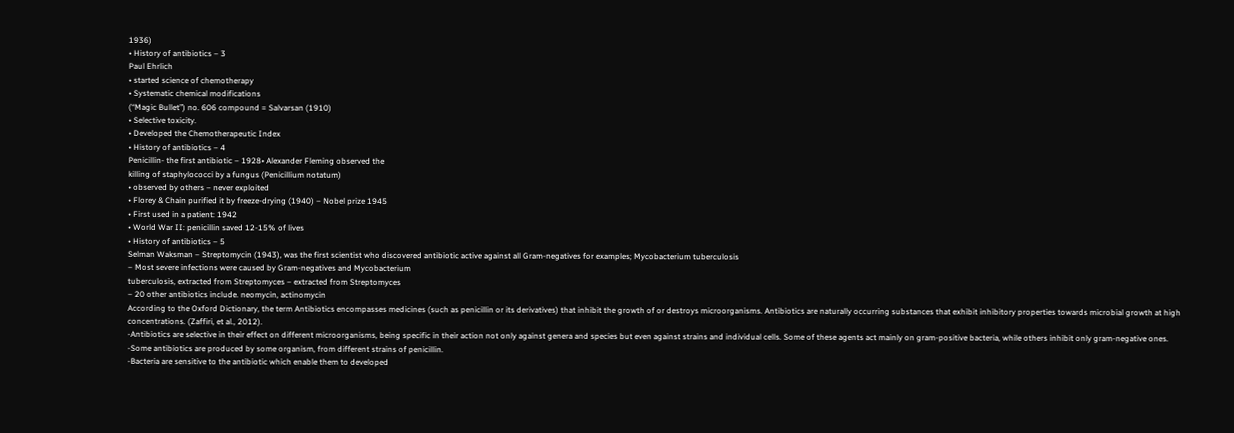1936)
• History of antibiotics – 3
Paul Ehrlich
• started science of chemotherapy
• Systematic chemical modifications
(“Magic Bullet”) no. 606 compound = Salvarsan (1910)
• Selective toxicity.
• Developed the Chemotherapeutic Index
• History of antibiotics – 4
Penicillin- the first antibiotic – 1928• Alexander Fleming observed the
killing of staphylococci by a fungus (Penicillium notatum)
• observed by others – never exploited
• Florey & Chain purified it by freeze-drying (1940) – Nobel prize 1945
• First used in a patient: 1942
• World War II: penicillin saved 12-15% of lives
• History of antibiotics – 5
Selman Waksman – Streptomycin (1943), was the first scientist who discovered antibiotic active against all Gram-negatives for examples; Mycobacterium tuberculosis
– Most severe infections were caused by Gram-negatives and Mycobacterium
tuberculosis, extracted from Streptomyces – extracted from Streptomyces
– 20 other antibiotics include. neomycin, actinomycin
According to the Oxford Dictionary, the term Antibiotics encompasses medicines (such as penicillin or its derivatives) that inhibit the growth of or destroys microorganisms. Antibiotics are naturally occurring substances that exhibit inhibitory properties towards microbial growth at high concentrations. (Zaffiri, et al., 2012).
-Antibiotics are selective in their effect on different microorganisms, being specific in their action not only against genera and species but even against strains and individual cells. Some of these agents act mainly on gram-positive bacteria, while others inhibit only gram-negative ones.
-Some antibiotics are produced by some organism, from different strains of penicillin.
-Bacteria are sensitive to the antibiotic which enable them to developed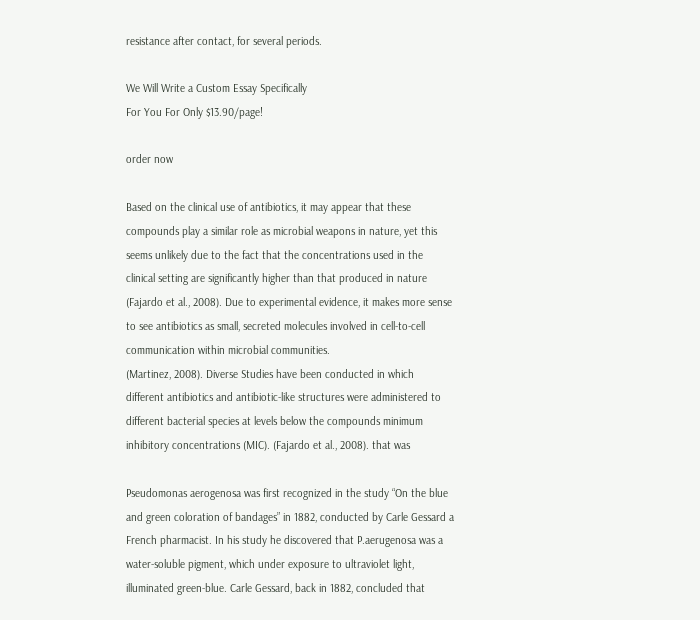resistance after contact, for several periods.

We Will Write a Custom Essay Specifically
For You For Only $13.90/page!

order now

Based on the clinical use of antibiotics, it may appear that these compounds play a similar role as microbial weapons in nature, yet this seems unlikely due to the fact that the concentrations used in the clinical setting are significantly higher than that produced in nature (Fajardo et al., 2008). Due to experimental evidence, it makes more sense to see antibiotics as small, secreted molecules involved in cell-to-cell communication within microbial communities.
(Martinez, 2008). Diverse Studies have been conducted in which different antibiotics and antibiotic-like structures were administered to different bacterial species at levels below the compounds minimum inhibitory concentrations (MIC). (Fajardo et al., 2008). that was

Pseudomonas aerogenosa was first recognized in the study “On the blue and green coloration of bandages” in 1882, conducted by Carle Gessard a French pharmacist. In his study he discovered that P.aerugenosa was a water-soluble pigment, which under exposure to ultraviolet light, illuminated green-blue. Carle Gessard, back in 1882, concluded that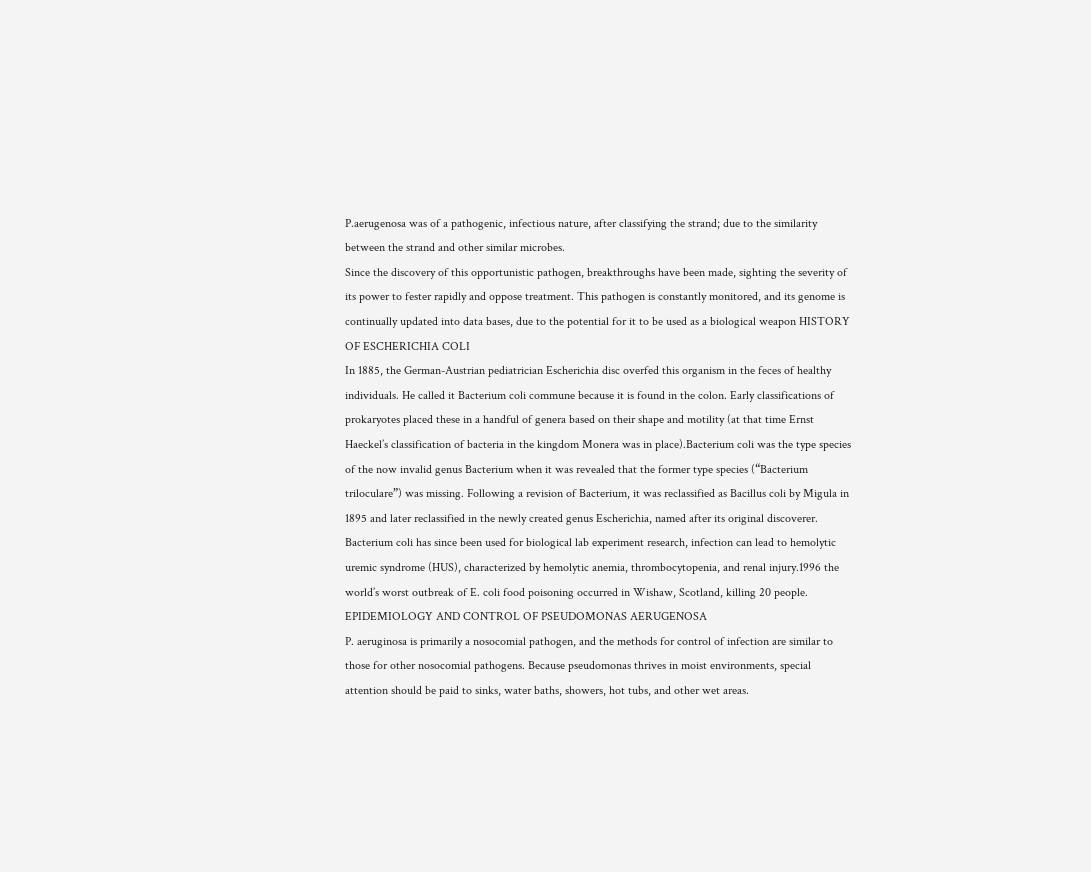P.aerugenosa was of a pathogenic, infectious nature, after classifying the strand; due to the similarity between the strand and other similar microbes.
Since the discovery of this opportunistic pathogen, breakthroughs have been made, sighting the severity of its power to fester rapidly and oppose treatment. This pathogen is constantly monitored, and its genome is continually updated into data bases, due to the potential for it to be used as a biological weapon HISTORY OF ESCHERICHIA COLI
In 1885, the German-Austrian pediatrician Escherichia disc overfed this organism in the feces of healthy individuals. He called it Bacterium coli commune because it is found in the colon. Early classifications of prokaryotes placed these in a handful of genera based on their shape and motility (at that time Ernst Haeckel’s classification of bacteria in the kingdom Monera was in place).Bacterium coli was the type species of the now invalid genus Bacterium when it was revealed that the former type species (“Bacterium triloculare”) was missing. Following a revision of Bacterium, it was reclassified as Bacillus coli by Migula in 1895 and later reclassified in the newly created genus Escherichia, named after its original discoverer. Bacterium coli has since been used for biological lab experiment research, infection can lead to hemolytic uremic syndrome (HUS), characterized by hemolytic anemia, thrombocytopenia, and renal injury.1996 the world’s worst outbreak of E. coli food poisoning occurred in Wishaw, Scotland, killing 20 people. EPIDEMIOLOGY AND CONTROL OF PSEUDOMONAS AERUGENOSA
P. aeruginosa is primarily a nosocomial pathogen, and the methods for control of infection are similar to those for other nosocomial pathogens. Because pseudomonas thrives in moist environments, special attention should be paid to sinks, water baths, showers, hot tubs, and other wet areas.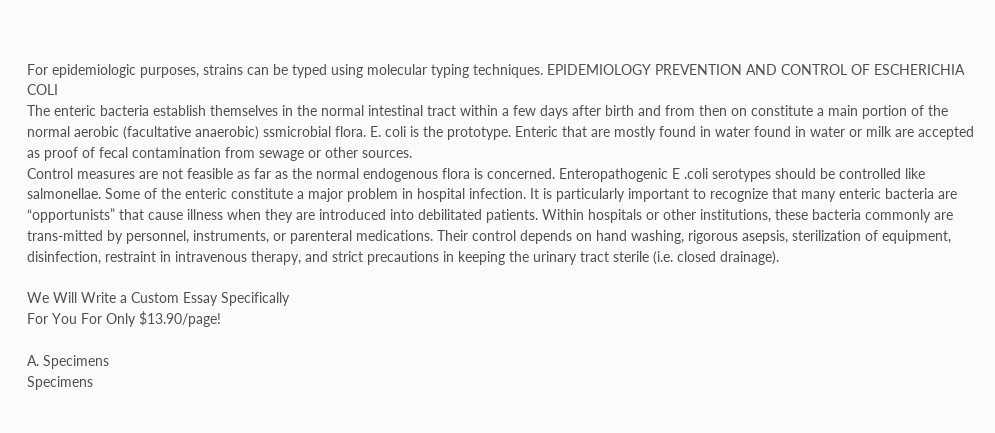For epidemiologic purposes, strains can be typed using molecular typing techniques. EPIDEMIOLOGY PREVENTION AND CONTROL OF ESCHERICHIA COLI
The enteric bacteria establish themselves in the normal intestinal tract within a few days after birth and from then on constitute a main portion of the normal aerobic (facultative anaerobic) ssmicrobial flora. E. coli is the prototype. Enteric that are mostly found in water found in water or milk are accepted as proof of fecal contamination from sewage or other sources.
Control measures are not feasible as far as the normal endogenous flora is concerned. Enteropathogenic E .coli serotypes should be controlled like salmonellae. Some of the enteric constitute a major problem in hospital infection. It is particularly important to recognize that many enteric bacteria are “opportunists” that cause illness when they are introduced into debilitated patients. Within hospitals or other institutions, these bacteria commonly are trans-mitted by personnel, instruments, or parenteral medications. Their control depends on hand washing, rigorous asepsis, sterilization of equipment, disinfection, restraint in intravenous therapy, and strict precautions in keeping the urinary tract sterile (i.e. closed drainage).

We Will Write a Custom Essay Specifically
For You For Only $13.90/page!

A. Specimens
Specimens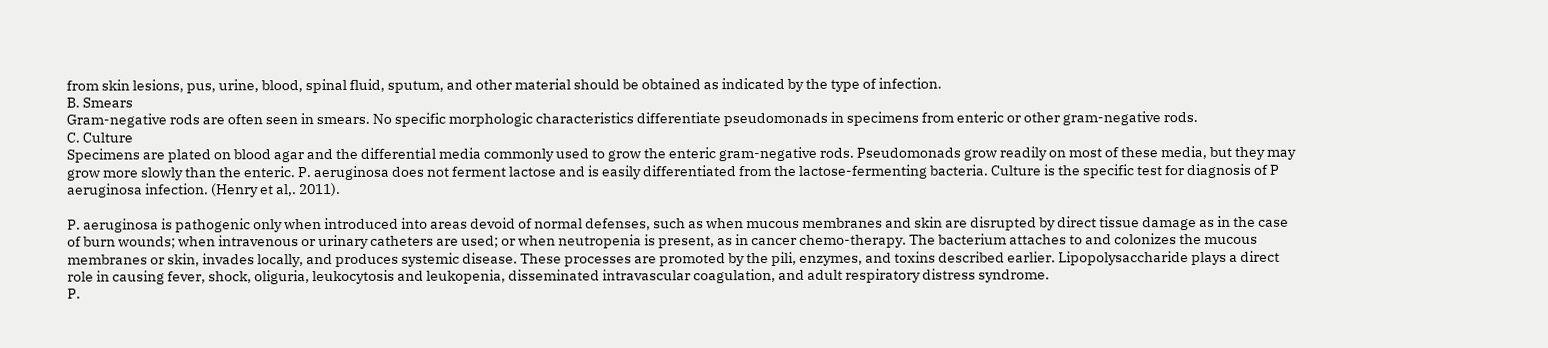from skin lesions, pus, urine, blood, spinal fluid, sputum, and other material should be obtained as indicated by the type of infection.
B. Smears
Gram-negative rods are often seen in smears. No specific morphologic characteristics differentiate pseudomonads in specimens from enteric or other gram-negative rods.
C. Culture
Specimens are plated on blood agar and the differential media commonly used to grow the enteric gram-negative rods. Pseudomonads grow readily on most of these media, but they may grow more slowly than the enteric. P. aeruginosa does not ferment lactose and is easily differentiated from the lactose-fermenting bacteria. Culture is the specific test for diagnosis of P aeruginosa infection. (Henry et al,. 2011).

P. aeruginosa is pathogenic only when introduced into areas devoid of normal defenses, such as when mucous membranes and skin are disrupted by direct tissue damage as in the case of burn wounds; when intravenous or urinary catheters are used; or when neutropenia is present, as in cancer chemo-therapy. The bacterium attaches to and colonizes the mucous membranes or skin, invades locally, and produces systemic disease. These processes are promoted by the pili, enzymes, and toxins described earlier. Lipopolysaccharide plays a direct role in causing fever, shock, oliguria, leukocytosis and leukopenia, disseminated intravascular coagulation, and adult respiratory distress syndrome.
P.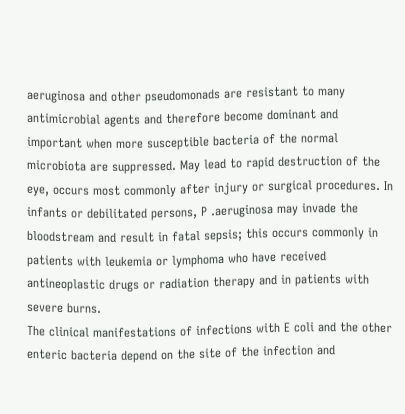aeruginosa and other pseudomonads are resistant to many antimicrobial agents and therefore become dominant and important when more susceptible bacteria of the normal microbiota are suppressed. May lead to rapid destruction of the eye, occurs most commonly after injury or surgical procedures. In infants or debilitated persons, P .aeruginosa may invade the bloodstream and result in fatal sepsis; this occurs commonly in patients with leukemia or lymphoma who have received antineoplastic drugs or radiation therapy and in patients with severe burns.
The clinical manifestations of infections with E coli and the other enteric bacteria depend on the site of the infection and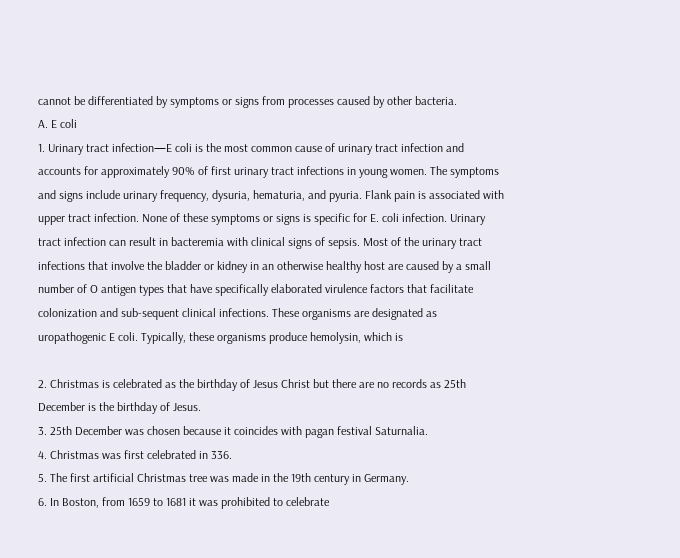cannot be differentiated by symptoms or signs from processes caused by other bacteria.
A. E coli
1. Urinary tract infection—E coli is the most common cause of urinary tract infection and accounts for approximately 90% of first urinary tract infections in young women. The symptoms and signs include urinary frequency, dysuria, hematuria, and pyuria. Flank pain is associated with upper tract infection. None of these symptoms or signs is specific for E. coli infection. Urinary tract infection can result in bacteremia with clinical signs of sepsis. Most of the urinary tract infections that involve the bladder or kidney in an otherwise healthy host are caused by a small number of O antigen types that have specifically elaborated virulence factors that facilitate colonization and sub-sequent clinical infections. These organisms are designated as uropathogenic E coli. Typically, these organisms produce hemolysin, which is

2. Christmas is celebrated as the birthday of Jesus Christ but there are no records as 25th December is the birthday of Jesus.
3. 25th December was chosen because it coincides with pagan festival Saturnalia.
4. Christmas was first celebrated in 336.
5. The first artificial Christmas tree was made in the 19th century in Germany.
6. In Boston, from 1659 to 1681 it was prohibited to celebrate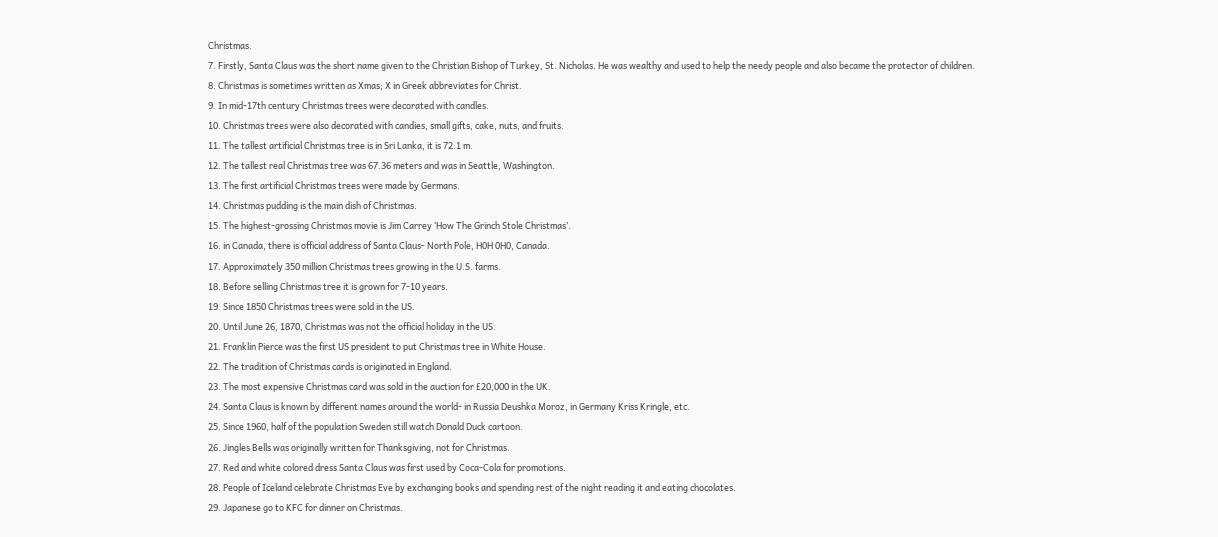Christmas.
7. Firstly, Santa Claus was the short name given to the Christian Bishop of Turkey, St. Nicholas. He was wealthy and used to help the needy people and also became the protector of children.
8. Christmas is sometimes written as Xmas; X in Greek abbreviates for Christ.
9. In mid-17th century Christmas trees were decorated with candles.
10. Christmas trees were also decorated with candies, small gifts, cake, nuts, and fruits.
11. The tallest artificial Christmas tree is in Sri Lanka, it is 72.1 m.
12. The tallest real Christmas tree was 67.36 meters and was in Seattle, Washington.
13. The first artificial Christmas trees were made by Germans.
14. Christmas pudding is the main dish of Christmas.
15. The highest-grossing Christmas movie is Jim Carrey ‘How The Grinch Stole Christmas’.
16. in Canada, there is official address of Santa Claus- North Pole, H0H 0H0, Canada.
17. Approximately 350 million Christmas trees growing in the U.S. farms.
18. Before selling Christmas tree it is grown for 7-10 years.
19. Since 1850 Christmas trees were sold in the US.
20. Until June 26, 1870, Christmas was not the official holiday in the US.
21. Franklin Pierce was the first US president to put Christmas tree in White House.
22. The tradition of Christmas cards is originated in England.
23. The most expensive Christmas card was sold in the auction for £20,000 in the UK.
24. Santa Claus is known by different names around the world- in Russia Deushka Moroz, in Germany Kriss Kringle, etc.
25. Since 1960, half of the population Sweden still watch Donald Duck cartoon.
26. Jingles Bells was originally written for Thanksgiving, not for Christmas.
27. Red and white colored dress Santa Claus was first used by Coca-Cola for promotions.
28. People of Iceland celebrate Christmas Eve by exchanging books and spending rest of the night reading it and eating chocolates.
29. Japanese go to KFC for dinner on Christmas.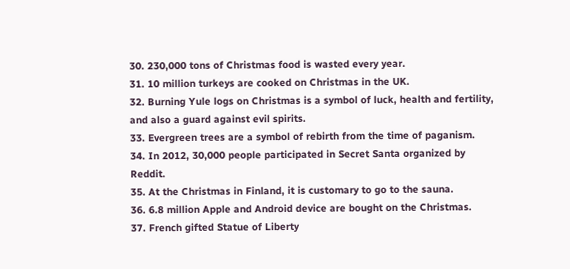30. 230,000 tons of Christmas food is wasted every year.
31. 10 million turkeys are cooked on Christmas in the UK.
32. Burning Yule logs on Christmas is a symbol of luck, health and fertility, and also a guard against evil spirits.
33. Evergreen trees are a symbol of rebirth from the time of paganism.
34. In 2012, 30,000 people participated in Secret Santa organized by Reddit.
35. At the Christmas in Finland, it is customary to go to the sauna.
36. 6.8 million Apple and Android device are bought on the Christmas.
37. French gifted Statue of Liberty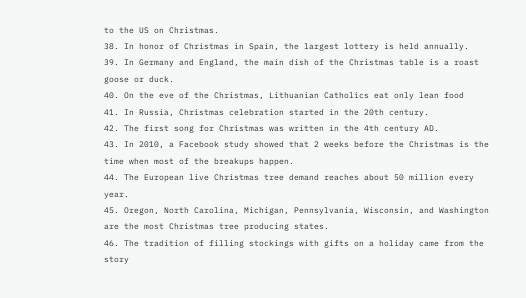to the US on Christmas.
38. In honor of Christmas in Spain, the largest lottery is held annually.
39. In Germany and England, the main dish of the Christmas table is a roast goose or duck.
40. On the eve of the Christmas, Lithuanian Catholics eat only lean food
41. In Russia, Christmas celebration started in the 20th century.
42. The first song for Christmas was written in the 4th century AD.
43. In 2010, a Facebook study showed that 2 weeks before the Christmas is the time when most of the breakups happen.
44. The European live Christmas tree demand reaches about 50 million every year.
45. Oregon, North Carolina, Michigan, Pennsylvania, Wisconsin, and Washington are the most Christmas tree producing states.
46. The tradition of filling stockings with gifts on a holiday came from the story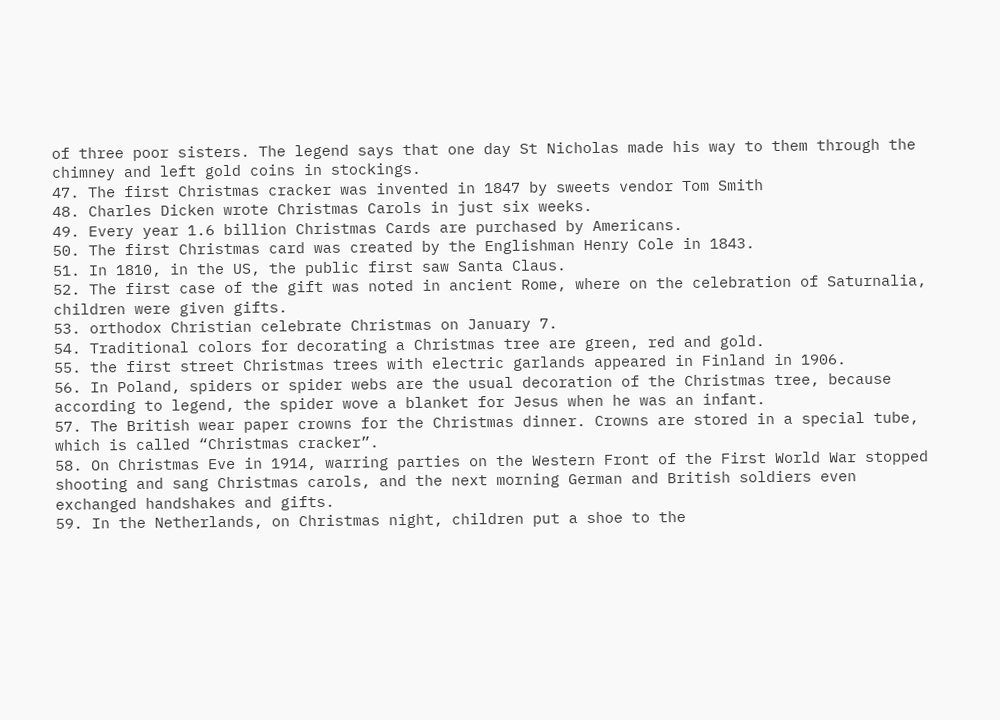of three poor sisters. The legend says that one day St Nicholas made his way to them through the chimney and left gold coins in stockings.
47. The first Christmas cracker was invented in 1847 by sweets vendor Tom Smith
48. Charles Dicken wrote Christmas Carols in just six weeks.
49. Every year 1.6 billion Christmas Cards are purchased by Americans.
50. The first Christmas card was created by the Englishman Henry Cole in 1843.
51. In 1810, in the US, the public first saw Santa Claus.
52. The first case of the gift was noted in ancient Rome, where on the celebration of Saturnalia, children were given gifts.
53. orthodox Christian celebrate Christmas on January 7.
54. Traditional colors for decorating a Christmas tree are green, red and gold.
55. the first street Christmas trees with electric garlands appeared in Finland in 1906.
56. In Poland, spiders or spider webs are the usual decoration of the Christmas tree, because according to legend, the spider wove a blanket for Jesus when he was an infant.
57. The British wear paper crowns for the Christmas dinner. Crowns are stored in a special tube, which is called “Christmas cracker”.
58. On Christmas Eve in 1914, warring parties on the Western Front of the First World War stopped shooting and sang Christmas carols, and the next morning German and British soldiers even exchanged handshakes and gifts.
59. In the Netherlands, on Christmas night, children put a shoe to the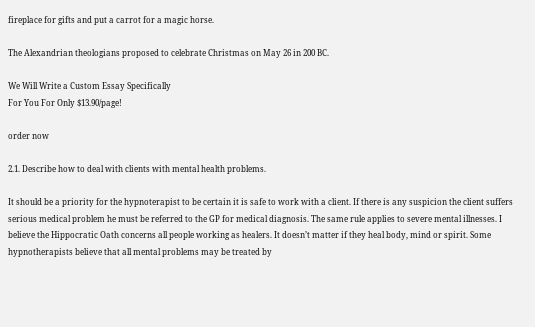fireplace for gifts and put a carrot for a magic horse.

The Alexandrian theologians proposed to celebrate Christmas on May 26 in 200 BC.

We Will Write a Custom Essay Specifically
For You For Only $13.90/page!

order now

2.1. Describe how to deal with clients with mental health problems.

It should be a priority for the hypnoterapist to be certain it is safe to work with a client. If there is any suspicion the client suffers serious medical problem he must be referred to the GP for medical diagnosis. The same rule applies to severe mental illnesses. I believe the Hippocratic Oath concerns all people working as healers. It doesn’t matter if they heal body, mind or spirit. Some hypnotherapists believe that all mental problems may be treated by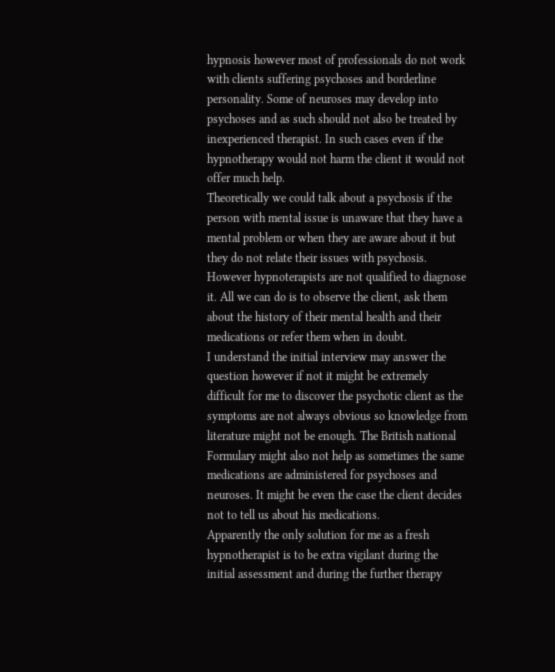hypnosis however most of professionals do not work with clients suffering psychoses and borderline personality. Some of neuroses may develop into psychoses and as such should not also be treated by inexperienced therapist. In such cases even if the hypnotherapy would not harm the client it would not offer much help.
Theoretically we could talk about a psychosis if the person with mental issue is unaware that they have a mental problem or when they are aware about it but they do not relate their issues with psychosis. However hypnoterapists are not qualified to diagnose it. All we can do is to observe the client, ask them about the history of their mental health and their medications or refer them when in doubt.
I understand the initial interview may answer the question however if not it might be extremely difficult for me to discover the psychotic client as the symptoms are not always obvious so knowledge from literature might not be enough. The British national Formulary might also not help as sometimes the same medications are administered for psychoses and neuroses. It might be even the case the client decides not to tell us about his medications.
Apparently the only solution for me as a fresh hypnotherapist is to be extra vigilant during the initial assessment and during the further therapy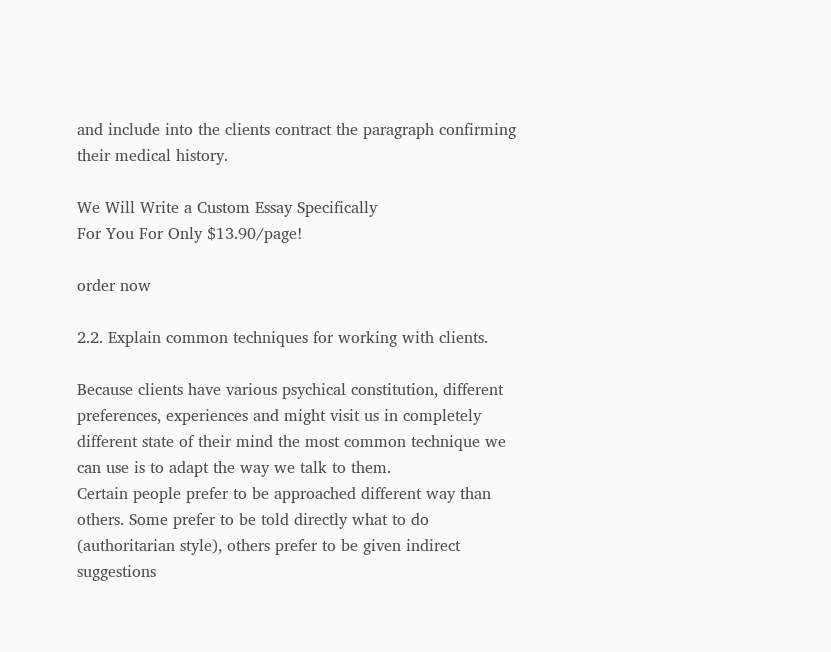and include into the clients contract the paragraph confirming their medical history.

We Will Write a Custom Essay Specifically
For You For Only $13.90/page!

order now

2.2. Explain common techniques for working with clients.

Because clients have various psychical constitution, different preferences, experiences and might visit us in completely different state of their mind the most common technique we can use is to adapt the way we talk to them.
Certain people prefer to be approached different way than others. Some prefer to be told directly what to do (authoritarian style), others prefer to be given indirect suggestions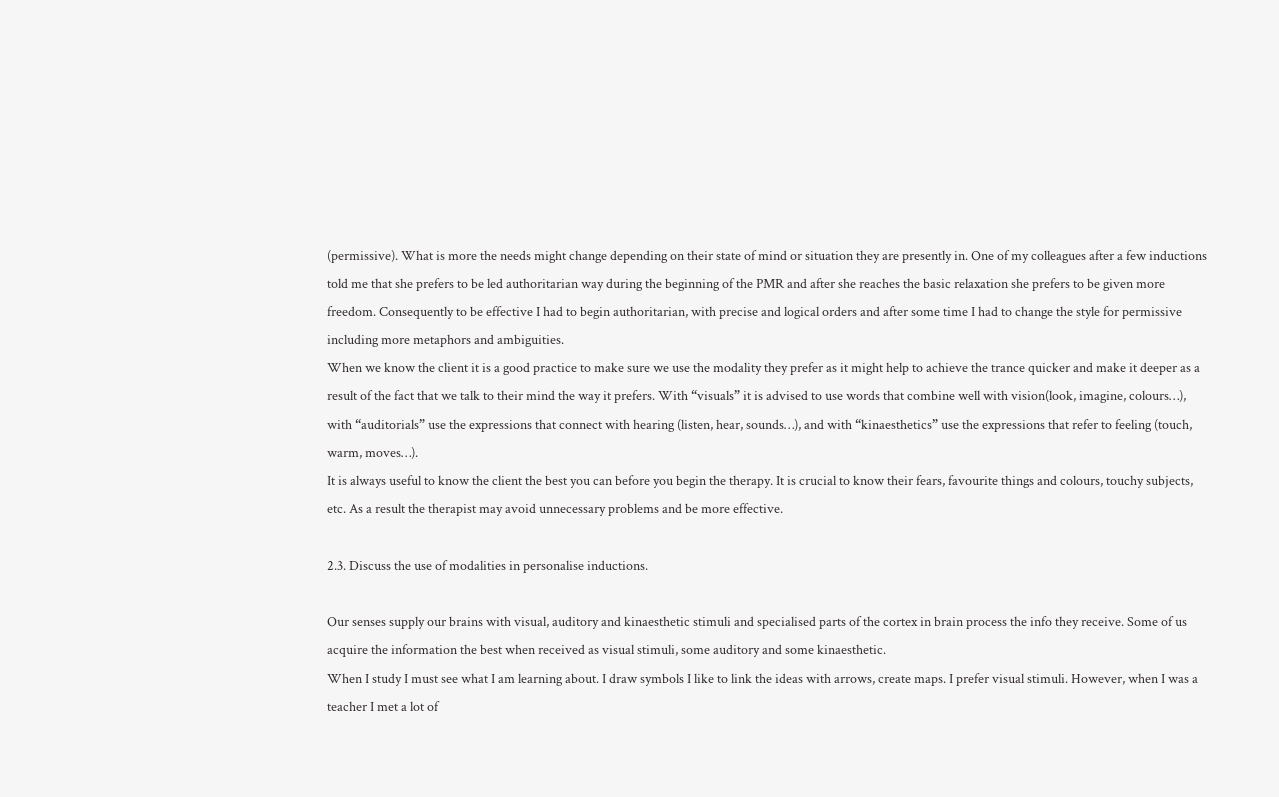(permissive). What is more the needs might change depending on their state of mind or situation they are presently in. One of my colleagues after a few inductions told me that she prefers to be led authoritarian way during the beginning of the PMR and after she reaches the basic relaxation she prefers to be given more freedom. Consequently to be effective I had to begin authoritarian, with precise and logical orders and after some time I had to change the style for permissive including more metaphors and ambiguities.
When we know the client it is a good practice to make sure we use the modality they prefer as it might help to achieve the trance quicker and make it deeper as a result of the fact that we talk to their mind the way it prefers. With “visuals” it is advised to use words that combine well with vision(look, imagine, colours…), with “auditorials” use the expressions that connect with hearing (listen, hear, sounds…), and with “kinaesthetics” use the expressions that refer to feeling (touch, warm, moves…).
It is always useful to know the client the best you can before you begin the therapy. It is crucial to know their fears, favourite things and colours, touchy subjects, etc. As a result the therapist may avoid unnecessary problems and be more effective.

2.3. Discuss the use of modalities in personalise inductions.

Our senses supply our brains with visual, auditory and kinaesthetic stimuli and specialised parts of the cortex in brain process the info they receive. Some of us acquire the information the best when received as visual stimuli, some auditory and some kinaesthetic.
When I study I must see what I am learning about. I draw symbols I like to link the ideas with arrows, create maps. I prefer visual stimuli. However, when I was a teacher I met a lot of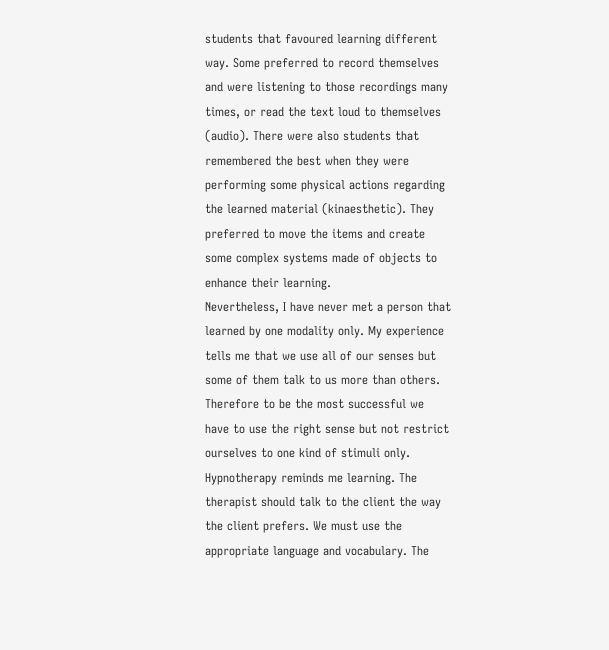students that favoured learning different way. Some preferred to record themselves and were listening to those recordings many times, or read the text loud to themselves (audio). There were also students that remembered the best when they were performing some physical actions regarding the learned material (kinaesthetic). They preferred to move the items and create some complex systems made of objects to enhance their learning.
Nevertheless, I have never met a person that learned by one modality only. My experience tells me that we use all of our senses but some of them talk to us more than others. Therefore to be the most successful we have to use the right sense but not restrict ourselves to one kind of stimuli only.
Hypnotherapy reminds me learning. The therapist should talk to the client the way the client prefers. We must use the appropriate language and vocabulary. The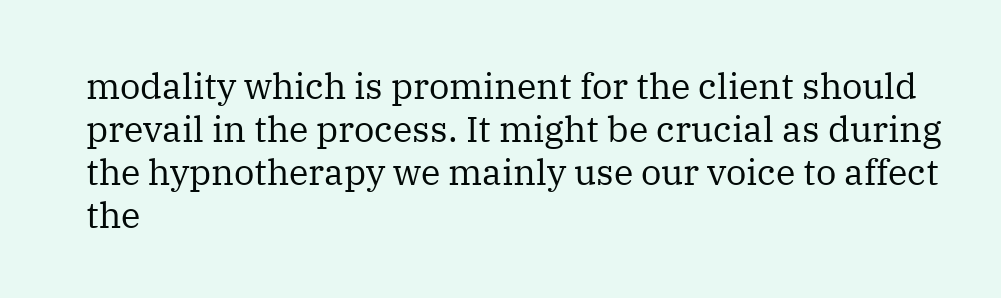modality which is prominent for the client should prevail in the process. It might be crucial as during the hypnotherapy we mainly use our voice to affect the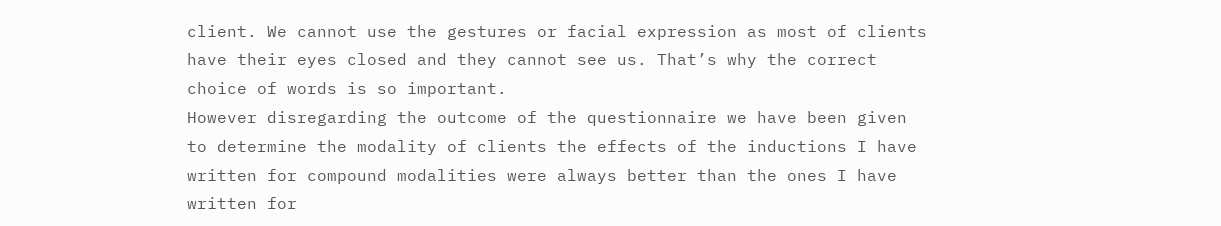client. We cannot use the gestures or facial expression as most of clients have their eyes closed and they cannot see us. That’s why the correct choice of words is so important.
However disregarding the outcome of the questionnaire we have been given to determine the modality of clients the effects of the inductions I have written for compound modalities were always better than the ones I have written for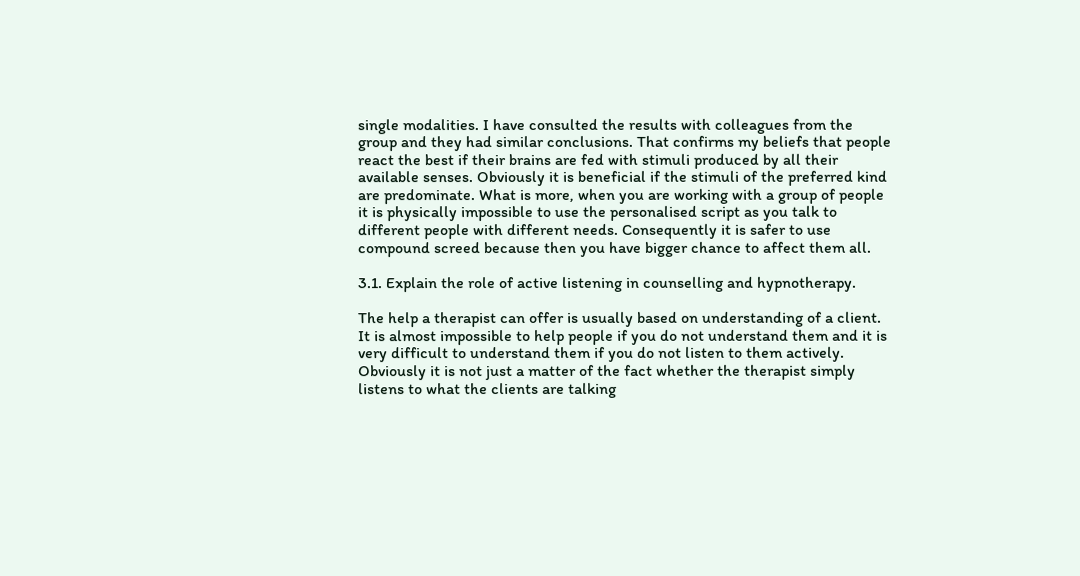single modalities. I have consulted the results with colleagues from the group and they had similar conclusions. That confirms my beliefs that people react the best if their brains are fed with stimuli produced by all their available senses. Obviously it is beneficial if the stimuli of the preferred kind are predominate. What is more, when you are working with a group of people it is physically impossible to use the personalised script as you talk to different people with different needs. Consequently it is safer to use compound screed because then you have bigger chance to affect them all.

3.1. Explain the role of active listening in counselling and hypnotherapy.

The help a therapist can offer is usually based on understanding of a client. It is almost impossible to help people if you do not understand them and it is very difficult to understand them if you do not listen to them actively. Obviously it is not just a matter of the fact whether the therapist simply listens to what the clients are talking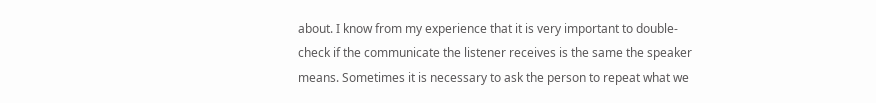about. I know from my experience that it is very important to double-check if the communicate the listener receives is the same the speaker means. Sometimes it is necessary to ask the person to repeat what we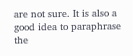are not sure. It is also a good idea to paraphrase the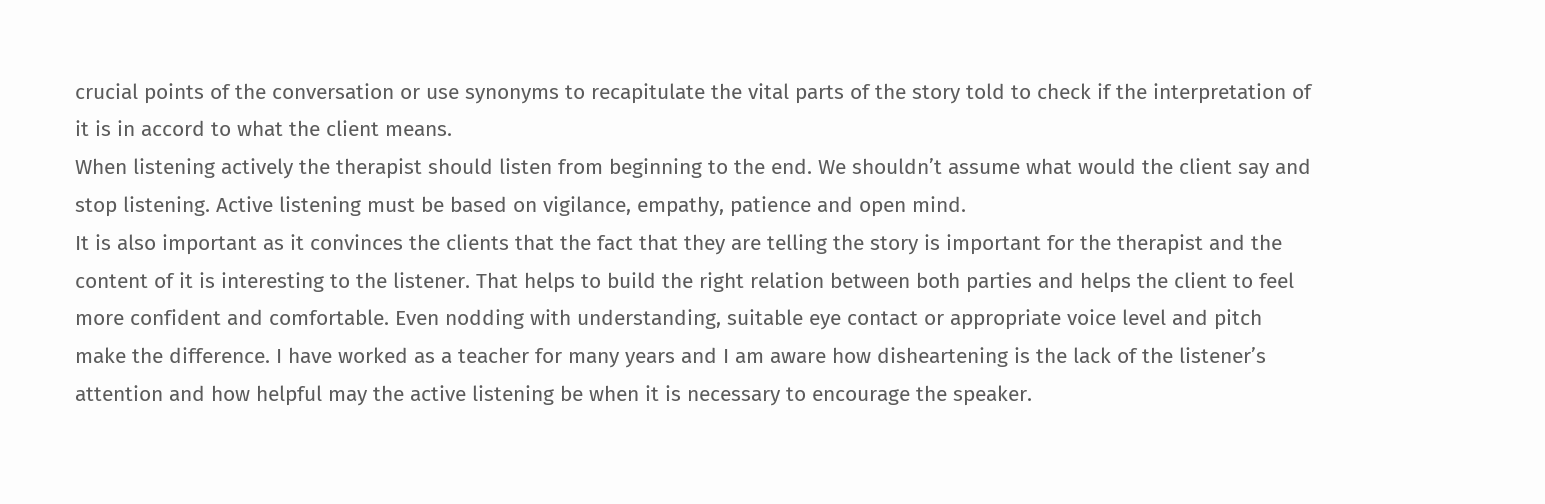crucial points of the conversation or use synonyms to recapitulate the vital parts of the story told to check if the interpretation of it is in accord to what the client means.
When listening actively the therapist should listen from beginning to the end. We shouldn’t assume what would the client say and stop listening. Active listening must be based on vigilance, empathy, patience and open mind.
It is also important as it convinces the clients that the fact that they are telling the story is important for the therapist and the content of it is interesting to the listener. That helps to build the right relation between both parties and helps the client to feel more confident and comfortable. Even nodding with understanding, suitable eye contact or appropriate voice level and pitch make the difference. I have worked as a teacher for many years and I am aware how disheartening is the lack of the listener’s attention and how helpful may the active listening be when it is necessary to encourage the speaker.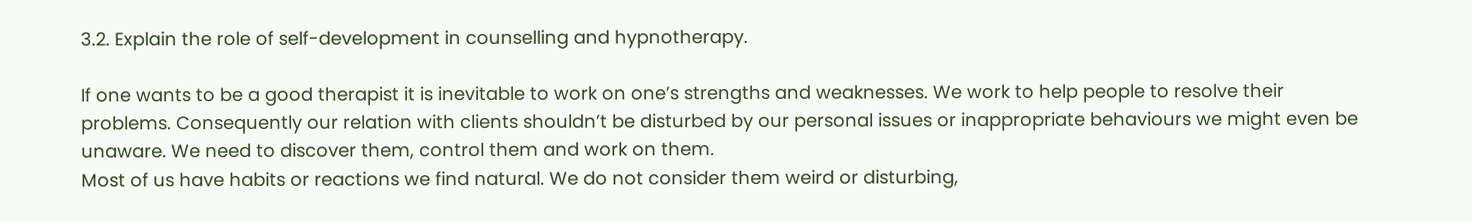3.2. Explain the role of self-development in counselling and hypnotherapy.

If one wants to be a good therapist it is inevitable to work on one’s strengths and weaknesses. We work to help people to resolve their problems. Consequently our relation with clients shouldn’t be disturbed by our personal issues or inappropriate behaviours we might even be unaware. We need to discover them, control them and work on them.
Most of us have habits or reactions we find natural. We do not consider them weird or disturbing,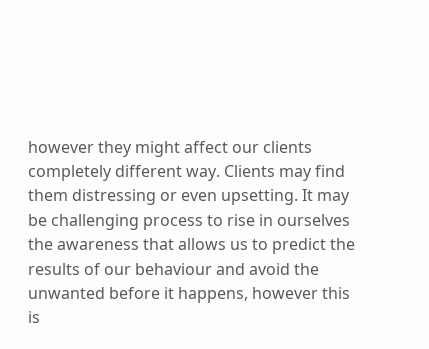however they might affect our clients completely different way. Clients may find them distressing or even upsetting. It may be challenging process to rise in ourselves the awareness that allows us to predict the results of our behaviour and avoid the unwanted before it happens, however this is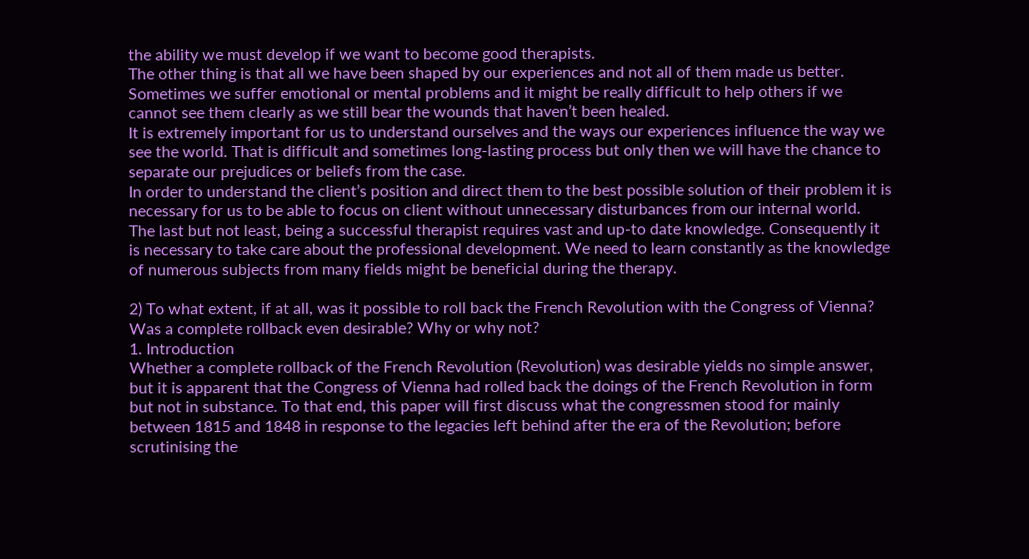the ability we must develop if we want to become good therapists.
The other thing is that all we have been shaped by our experiences and not all of them made us better. Sometimes we suffer emotional or mental problems and it might be really difficult to help others if we cannot see them clearly as we still bear the wounds that haven’t been healed.
It is extremely important for us to understand ourselves and the ways our experiences influence the way we see the world. That is difficult and sometimes long-lasting process but only then we will have the chance to separate our prejudices or beliefs from the case.
In order to understand the client’s position and direct them to the best possible solution of their problem it is necessary for us to be able to focus on client without unnecessary disturbances from our internal world.
The last but not least, being a successful therapist requires vast and up-to date knowledge. Consequently it is necessary to take care about the professional development. We need to learn constantly as the knowledge of numerous subjects from many fields might be beneficial during the therapy.

2) To what extent, if at all, was it possible to roll back the French Revolution with the Congress of Vienna? Was a complete rollback even desirable? Why or why not?
1. Introduction
Whether a complete rollback of the French Revolution (Revolution) was desirable yields no simple answer, but it is apparent that the Congress of Vienna had rolled back the doings of the French Revolution in form but not in substance. To that end, this paper will first discuss what the congressmen stood for mainly between 1815 and 1848 in response to the legacies left behind after the era of the Revolution; before scrutinising the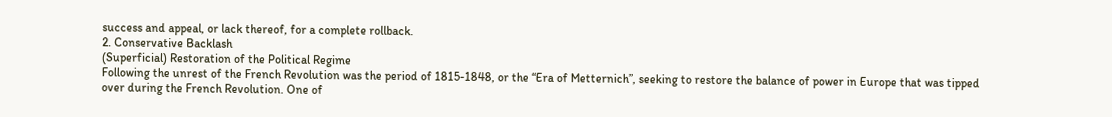success and appeal, or lack thereof, for a complete rollback.
2. Conservative Backlash
(Superficial) Restoration of the Political Regime
Following the unrest of the French Revolution was the period of 1815-1848, or the “Era of Metternich”, seeking to restore the balance of power in Europe that was tipped over during the French Revolution. One of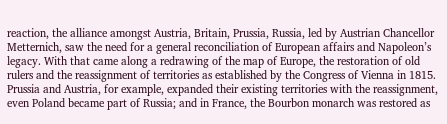reaction, the alliance amongst Austria, Britain, Prussia, Russia, led by Austrian Chancellor Metternich, saw the need for a general reconciliation of European affairs and Napoleon’s legacy. With that came along a redrawing of the map of Europe, the restoration of old rulers and the reassignment of territories as established by the Congress of Vienna in 1815. Prussia and Austria, for example, expanded their existing territories with the reassignment, even Poland became part of Russia; and in France, the Bourbon monarch was restored as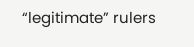“legitimate” rulers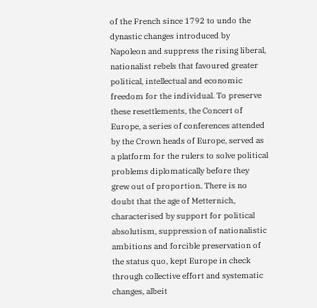of the French since 1792 to undo the dynastic changes introduced by Napoleon and suppress the rising liberal, nationalist rebels that favoured greater political, intellectual and economic freedom for the individual. To preserve these resettlements, the Concert of Europe, a series of conferences attended by the Crown heads of Europe, served as a platform for the rulers to solve political problems diplomatically before they grew out of proportion. There is no doubt that the age of Metternich, characterised by support for political absolutism, suppression of nationalistic ambitions and forcible preservation of the status quo, kept Europe in check through collective effort and systematic changes, albeit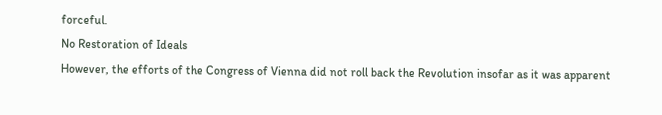forceful.
No Restoration of Ideals
However, the efforts of the Congress of Vienna did not roll back the Revolution insofar as it was apparent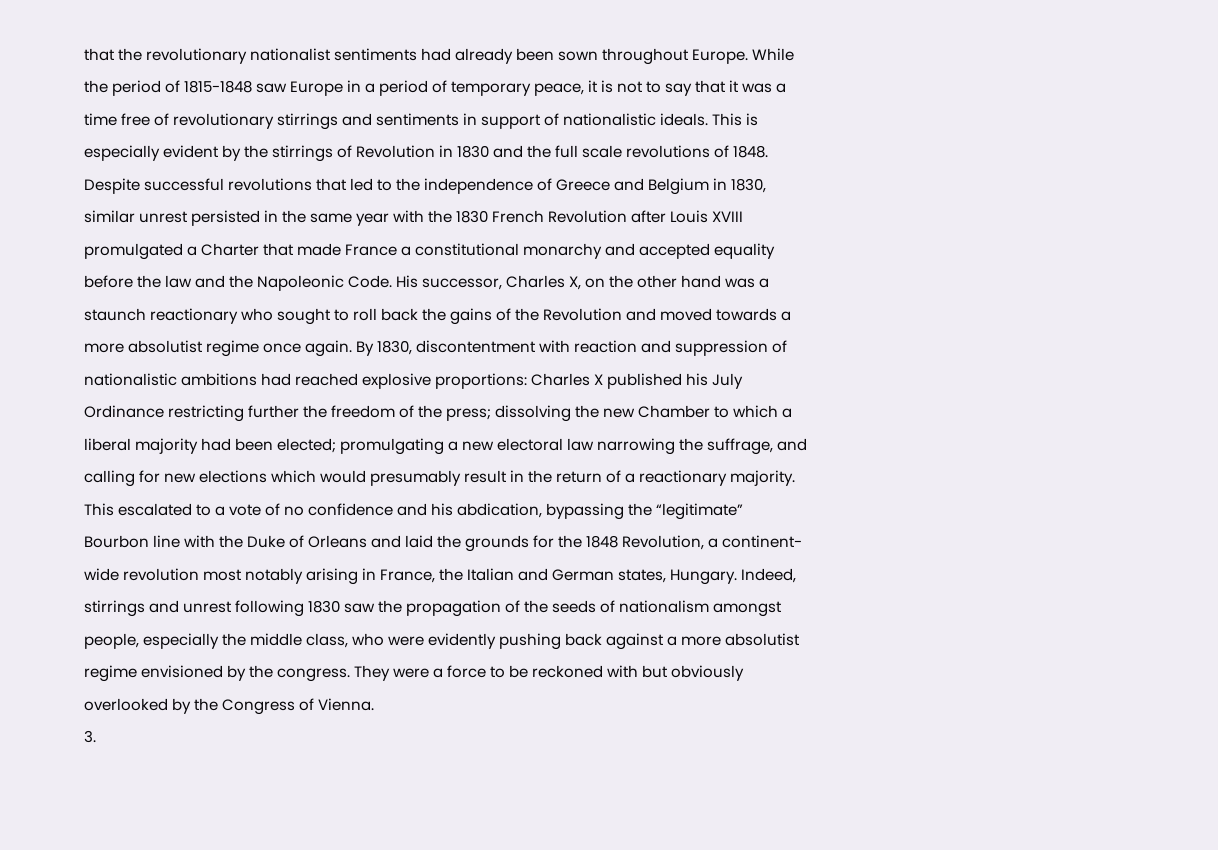that the revolutionary nationalist sentiments had already been sown throughout Europe. While the period of 1815-1848 saw Europe in a period of temporary peace, it is not to say that it was a time free of revolutionary stirrings and sentiments in support of nationalistic ideals. This is especially evident by the stirrings of Revolution in 1830 and the full scale revolutions of 1848. Despite successful revolutions that led to the independence of Greece and Belgium in 1830, similar unrest persisted in the same year with the 1830 French Revolution after Louis XVIII promulgated a Charter that made France a constitutional monarchy and accepted equality before the law and the Napoleonic Code. His successor, Charles X, on the other hand was a staunch reactionary who sought to roll back the gains of the Revolution and moved towards a more absolutist regime once again. By 1830, discontentment with reaction and suppression of nationalistic ambitions had reached explosive proportions: Charles X published his July Ordinance restricting further the freedom of the press; dissolving the new Chamber to which a liberal majority had been elected; promulgating a new electoral law narrowing the suffrage, and calling for new elections which would presumably result in the return of a reactionary majority. This escalated to a vote of no confidence and his abdication, bypassing the “legitimate” Bourbon line with the Duke of Orleans and laid the grounds for the 1848 Revolution, a continent-wide revolution most notably arising in France, the Italian and German states, Hungary. Indeed, stirrings and unrest following 1830 saw the propagation of the seeds of nationalism amongst people, especially the middle class, who were evidently pushing back against a more absolutist regime envisioned by the congress. They were a force to be reckoned with but obviously overlooked by the Congress of Vienna.
3.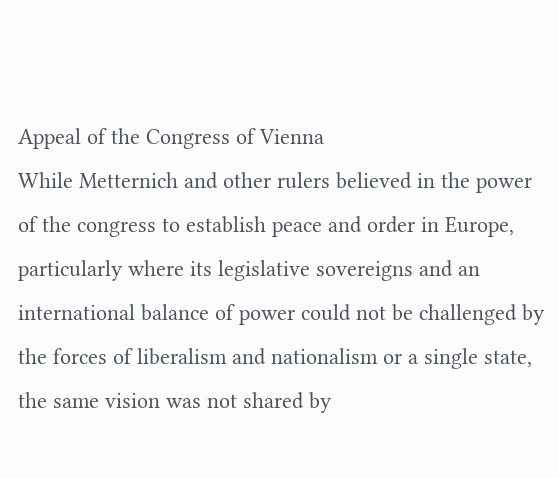Appeal of the Congress of Vienna
While Metternich and other rulers believed in the power of the congress to establish peace and order in Europe, particularly where its legislative sovereigns and an international balance of power could not be challenged by the forces of liberalism and nationalism or a single state, the same vision was not shared by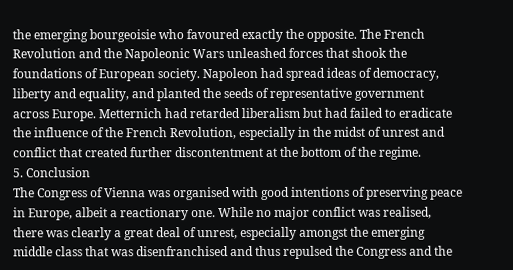the emerging bourgeoisie who favoured exactly the opposite. The French Revolution and the Napoleonic Wars unleashed forces that shook the foundations of European society. Napoleon had spread ideas of democracy, liberty and equality, and planted the seeds of representative government across Europe. Metternich had retarded liberalism but had failed to eradicate the influence of the French Revolution, especially in the midst of unrest and conflict that created further discontentment at the bottom of the regime.
5. Conclusion
The Congress of Vienna was organised with good intentions of preserving peace in Europe, albeit a reactionary one. While no major conflict was realised, there was clearly a great deal of unrest, especially amongst the emerging middle class that was disenfranchised and thus repulsed the Congress and the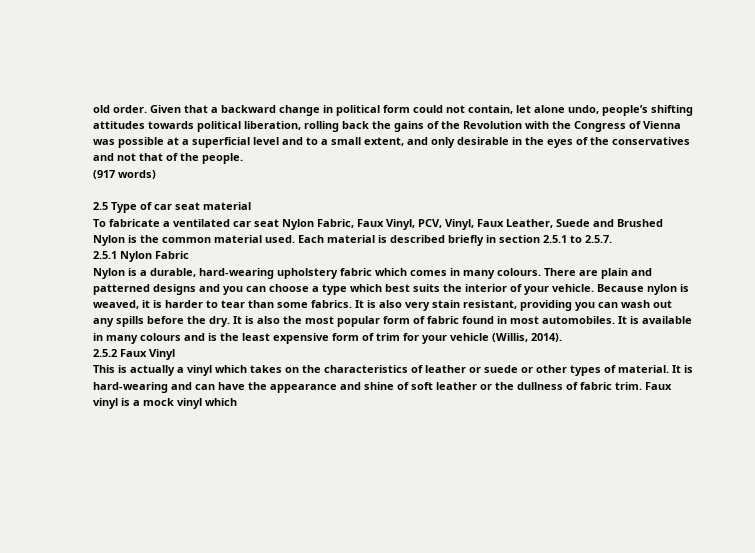old order. Given that a backward change in political form could not contain, let alone undo, people’s shifting attitudes towards political liberation, rolling back the gains of the Revolution with the Congress of Vienna was possible at a superficial level and to a small extent, and only desirable in the eyes of the conservatives and not that of the people.
(917 words)

2.5 Type of car seat material
To fabricate a ventilated car seat Nylon Fabric, Faux Vinyl, PCV, Vinyl, Faux Leather, Suede and Brushed Nylon is the common material used. Each material is described briefly in section 2.5.1 to 2.5.7.
2.5.1 Nylon Fabric
Nylon is a durable, hard-wearing upholstery fabric which comes in many colours. There are plain and patterned designs and you can choose a type which best suits the interior of your vehicle. Because nylon is weaved, it is harder to tear than some fabrics. It is also very stain resistant, providing you can wash out any spills before the dry. It is also the most popular form of fabric found in most automobiles. It is available in many colours and is the least expensive form of trim for your vehicle (Willis, 2014).
2.5.2 Faux Vinyl
This is actually a vinyl which takes on the characteristics of leather or suede or other types of material. It is hard-wearing and can have the appearance and shine of soft leather or the dullness of fabric trim. Faux vinyl is a mock vinyl which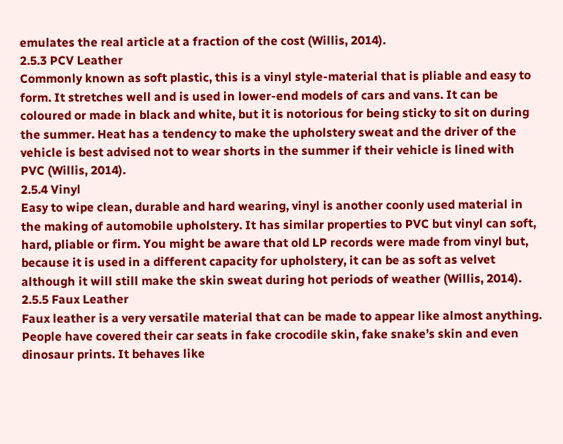emulates the real article at a fraction of the cost (Willis, 2014).
2.5.3 PCV Leather
Commonly known as soft plastic, this is a vinyl style-material that is pliable and easy to form. It stretches well and is used in lower-end models of cars and vans. It can be coloured or made in black and white, but it is notorious for being sticky to sit on during the summer. Heat has a tendency to make the upholstery sweat and the driver of the vehicle is best advised not to wear shorts in the summer if their vehicle is lined with PVC (Willis, 2014).
2.5.4 Vinyl
Easy to wipe clean, durable and hard wearing, vinyl is another coonly used material in the making of automobile upholstery. It has similar properties to PVC but vinyl can soft, hard, pliable or firm. You might be aware that old LP records were made from vinyl but, because it is used in a different capacity for upholstery, it can be as soft as velvet although it will still make the skin sweat during hot periods of weather (Willis, 2014).
2.5.5 Faux Leather
Faux leather is a very versatile material that can be made to appear like almost anything. People have covered their car seats in fake crocodile skin, fake snake’s skin and even dinosaur prints. It behaves like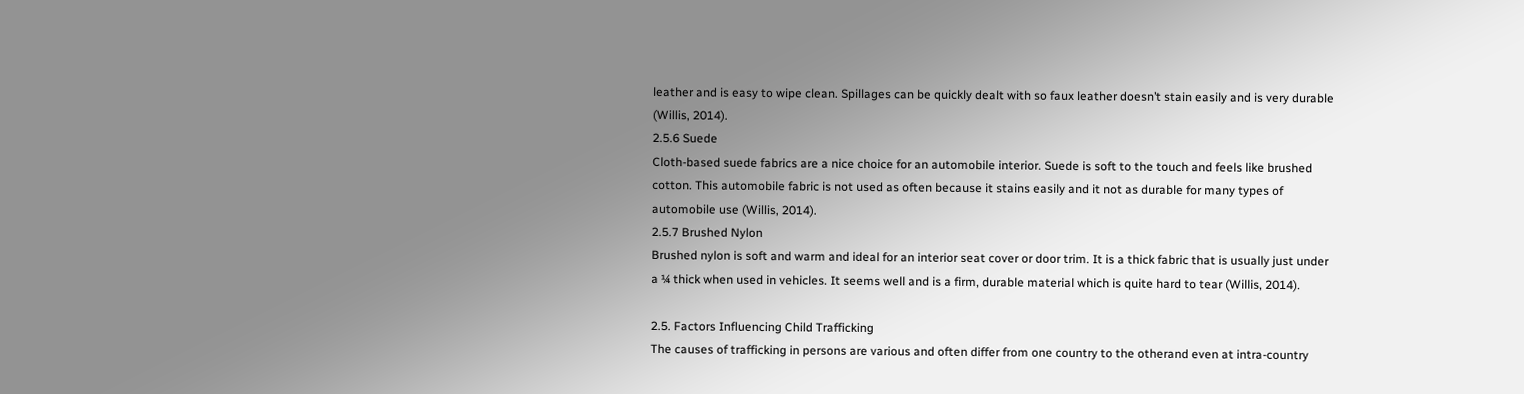leather and is easy to wipe clean. Spillages can be quickly dealt with so faux leather doesn’t stain easily and is very durable (Willis, 2014).
2.5.6 Suede
Cloth-based suede fabrics are a nice choice for an automobile interior. Suede is soft to the touch and feels like brushed cotton. This automobile fabric is not used as often because it stains easily and it not as durable for many types of automobile use (Willis, 2014).
2.5.7 Brushed Nylon
Brushed nylon is soft and warm and ideal for an interior seat cover or door trim. It is a thick fabric that is usually just under a ¼ thick when used in vehicles. It seems well and is a firm, durable material which is quite hard to tear (Willis, 2014).

2.5. Factors Influencing Child Trafficking
The causes of trafficking in persons are various and often differ from one country to the otherand even at intra-country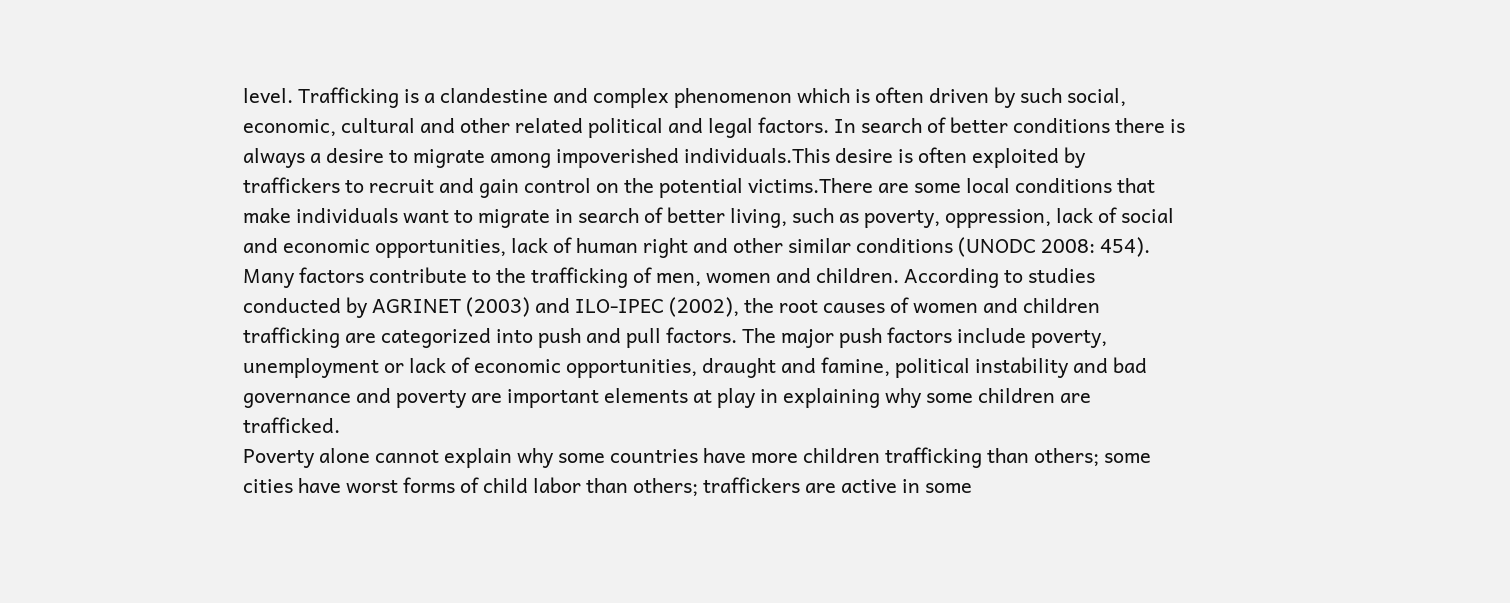level. Trafficking is a clandestine and complex phenomenon which is often driven by such social, economic, cultural and other related political and legal factors. In search of better conditions there is always a desire to migrate among impoverished individuals.This desire is often exploited by traffickers to recruit and gain control on the potential victims.There are some local conditions that make individuals want to migrate in search of better living, such as poverty, oppression, lack of social and economic opportunities, lack of human right and other similar conditions (UNODC 2008: 454).
Many factors contribute to the trafficking of men, women and children. According to studies conducted by AGRINET (2003) and ILO-IPEC (2002), the root causes of women and children trafficking are categorized into push and pull factors. The major push factors include poverty, unemployment or lack of economic opportunities, draught and famine, political instability and bad governance and poverty are important elements at play in explaining why some children are trafficked.
Poverty alone cannot explain why some countries have more children trafficking than others; some cities have worst forms of child labor than others; traffickers are active in some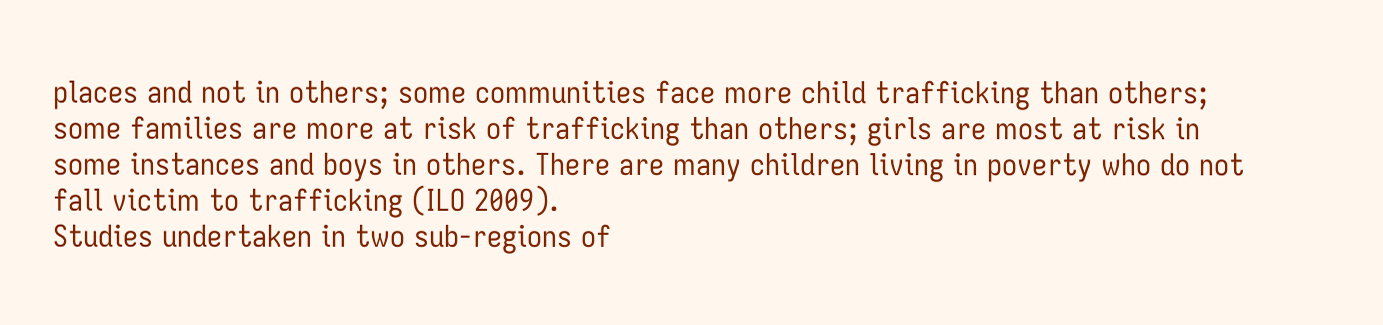places and not in others; some communities face more child trafficking than others; some families are more at risk of trafficking than others; girls are most at risk in some instances and boys in others. There are many children living in poverty who do not fall victim to trafficking (ILO 2009).
Studies undertaken in two sub-regions of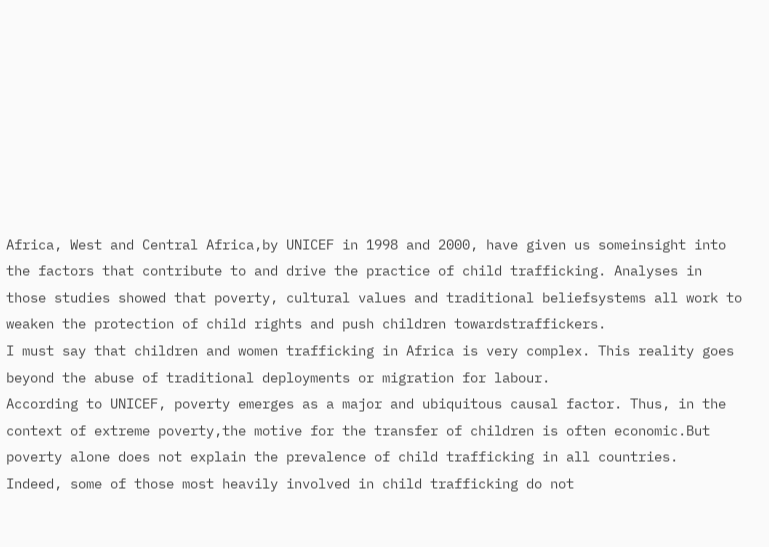Africa, West and Central Africa,by UNICEF in 1998 and 2000, have given us someinsight into the factors that contribute to and drive the practice of child trafficking. Analyses in those studies showed that poverty, cultural values and traditional beliefsystems all work to weaken the protection of child rights and push children towardstraffickers.
I must say that children and women trafficking in Africa is very complex. This reality goes beyond the abuse of traditional deployments or migration for labour.
According to UNICEF, poverty emerges as a major and ubiquitous causal factor. Thus, in the context of extreme poverty,the motive for the transfer of children is often economic.But poverty alone does not explain the prevalence of child trafficking in all countries.
Indeed, some of those most heavily involved in child trafficking do not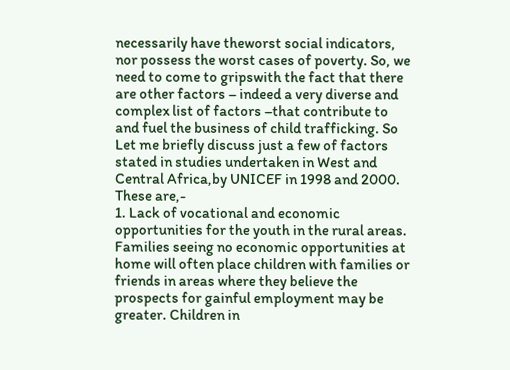necessarily have theworst social indicators, nor possess the worst cases of poverty. So, we need to come to gripswith the fact that there are other factors – indeed a very diverse and complex list of factors –that contribute to and fuel the business of child trafficking. So Let me briefly discuss just a few of factors stated in studies undertaken in West and Central Africa,by UNICEF in 1998 and 2000. These are,-
1. Lack of vocational and economic opportunities for the youth in the rural areas. Families seeing no economic opportunities at home will often place children with families or friends in areas where they believe the prospects for gainful employment may be greater. Children in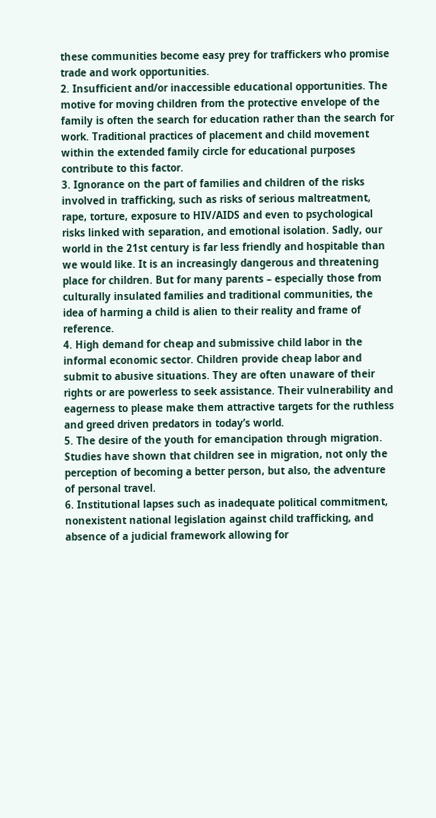these communities become easy prey for traffickers who promise trade and work opportunities.
2. Insufficient and/or inaccessible educational opportunities. The motive for moving children from the protective envelope of the family is often the search for education rather than the search for work. Traditional practices of placement and child movement within the extended family circle for educational purposes contribute to this factor.
3. Ignorance on the part of families and children of the risks involved in trafficking, such as risks of serious maltreatment, rape, torture, exposure to HIV/AIDS and even to psychological risks linked with separation, and emotional isolation. Sadly, our world in the 21st century is far less friendly and hospitable than we would like. It is an increasingly dangerous and threatening place for children. But for many parents – especially those from culturally insulated families and traditional communities, the idea of harming a child is alien to their reality and frame of reference.
4. High demand for cheap and submissive child labor in the informal economic sector. Children provide cheap labor and submit to abusive situations. They are often unaware of their rights or are powerless to seek assistance. Their vulnerability and eagerness to please make them attractive targets for the ruthless and greed driven predators in today’s world.
5. The desire of the youth for emancipation through migration. Studies have shown that children see in migration, not only the perception of becoming a better person, but also, the adventure of personal travel.
6. Institutional lapses such as inadequate political commitment, nonexistent national legislation against child trafficking, and absence of a judicial framework allowing for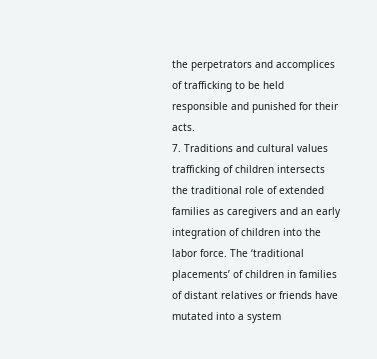the perpetrators and accomplices of trafficking to be held responsible and punished for their acts.
7. Traditions and cultural values trafficking of children intersects the traditional role of extended families as caregivers and an early integration of children into the labor force. The ‘traditional placements’ of children in families of distant relatives or friends have mutated into a system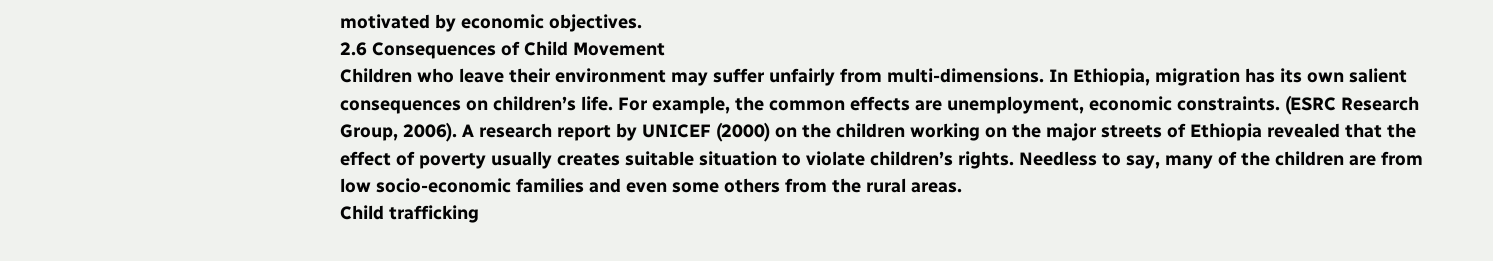motivated by economic objectives.
2.6 Consequences of Child Movement
Children who leave their environment may suffer unfairly from multi-dimensions. In Ethiopia, migration has its own salient consequences on children’s life. For example, the common effects are unemployment, economic constraints. (ESRC Research Group, 2006). A research report by UNICEF (2000) on the children working on the major streets of Ethiopia revealed that the effect of poverty usually creates suitable situation to violate children’s rights. Needless to say, many of the children are from low socio-economic families and even some others from the rural areas.
Child trafficking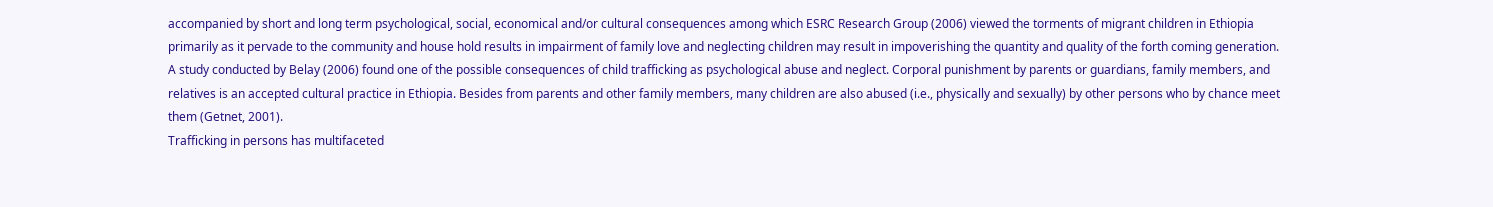accompanied by short and long term psychological, social, economical and/or cultural consequences among which ESRC Research Group (2006) viewed the torments of migrant children in Ethiopia primarily as it pervade to the community and house hold results in impairment of family love and neglecting children may result in impoverishing the quantity and quality of the forth coming generation.
A study conducted by Belay (2006) found one of the possible consequences of child trafficking as psychological abuse and neglect. Corporal punishment by parents or guardians, family members, and relatives is an accepted cultural practice in Ethiopia. Besides from parents and other family members, many children are also abused (i.e., physically and sexually) by other persons who by chance meet them (Getnet, 2001).
Trafficking in persons has multifaceted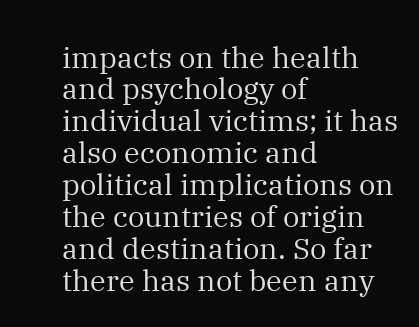impacts on the health and psychology of individual victims; it has also economic and political implications on the countries of origin and destination. So far there has not been any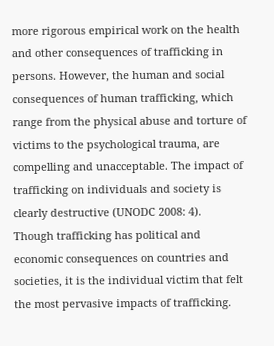more rigorous empirical work on the health and other consequences of trafficking in persons. However, the human and social consequences of human trafficking, which range from the physical abuse and torture of victims to the psychological trauma, are compelling and unacceptable. The impact of trafficking on individuals and society is clearly destructive (UNODC 2008: 4).
Though trafficking has political and economic consequences on countries and societies, it is the individual victim that felt the most pervasive impacts of trafficking.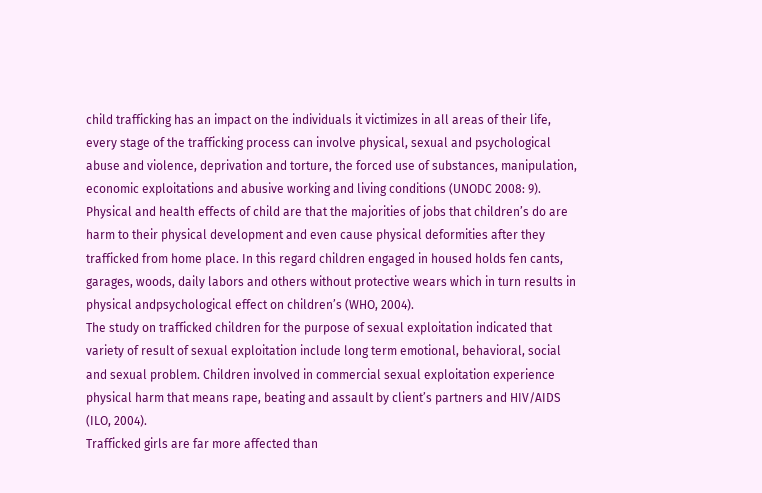child trafficking has an impact on the individuals it victimizes in all areas of their life, every stage of the trafficking process can involve physical, sexual and psychological abuse and violence, deprivation and torture, the forced use of substances, manipulation, economic exploitations and abusive working and living conditions (UNODC 2008: 9).
Physical and health effects of child are that the majorities of jobs that children’s do are harm to their physical development and even cause physical deformities after they trafficked from home place. In this regard children engaged in housed holds fen cants, garages, woods, daily labors and others without protective wears which in turn results in physical andpsychological effect on children’s (WHO, 2004).
The study on trafficked children for the purpose of sexual exploitation indicated that variety of result of sexual exploitation include long term emotional, behavioral, social and sexual problem. Children involved in commercial sexual exploitation experience physical harm that means rape, beating and assault by client’s partners and HIV/AIDS (ILO, 2004).
Trafficked girls are far more affected than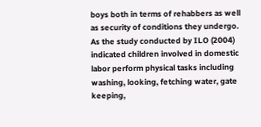boys both in terms of rehabbers as well as security of conditions they undergo. As the study conducted by ILO (2004) indicated children involved in domestic labor perform physical tasks including washing, looking, fetching water, gate keeping,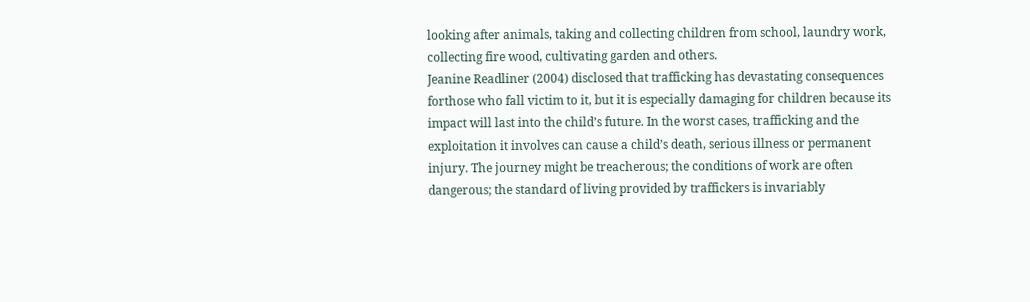looking after animals, taking and collecting children from school, laundry work, collecting fire wood, cultivating garden and others.
Jeanine Readliner (2004) disclosed that trafficking has devastating consequences forthose who fall victim to it, but it is especially damaging for children because its impact will last into the child’s future. In the worst cases, trafficking and the exploitation it involves can cause a child’s death, serious illness or permanent injury. The journey might be treacherous; the conditions of work are often dangerous; the standard of living provided by traffickers is invariably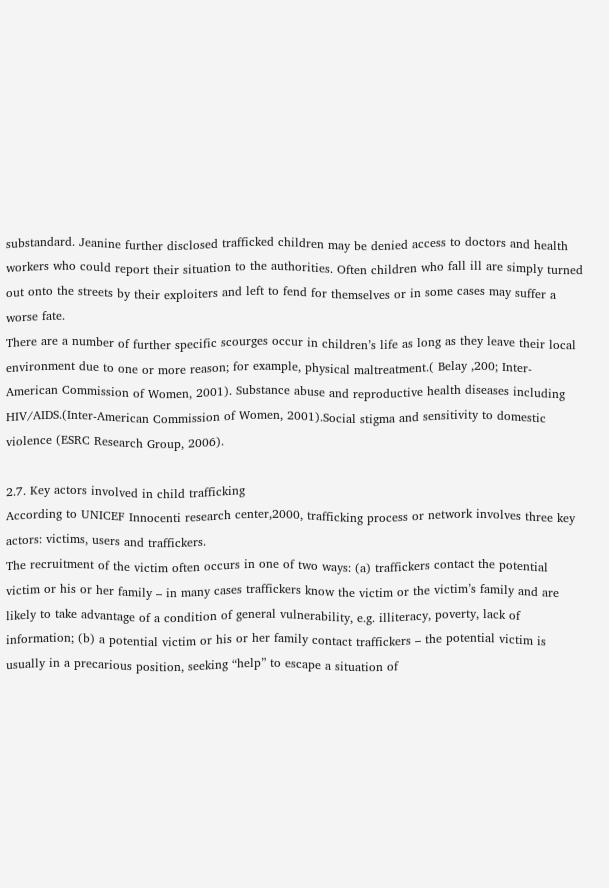substandard. Jeanine further disclosed trafficked children may be denied access to doctors and health workers who could report their situation to the authorities. Often children who fall ill are simply turned out onto the streets by their exploiters and left to fend for themselves or in some cases may suffer a worse fate.
There are a number of further specific scourges occur in children’s life as long as they leave their local environment due to one or more reason; for example, physical maltreatment.( Belay ,200; Inter-American Commission of Women, 2001). Substance abuse and reproductive health diseases including HIV/AIDS.(Inter-American Commission of Women, 2001).Social stigma and sensitivity to domestic violence (ESRC Research Group, 2006).

2.7. Key actors involved in child trafficking
According to UNICEF Innocenti research center,2000, trafficking process or network involves three key actors: victims, users and traffickers.
The recruitment of the victim often occurs in one of two ways: (a) traffickers contact the potential victim or his or her family – in many cases traffickers know the victim or the victim’s family and are likely to take advantage of a condition of general vulnerability, e.g. illiteracy, poverty, lack of information; (b) a potential victim or his or her family contact traffickers – the potential victim is usually in a precarious position, seeking “help” to escape a situation of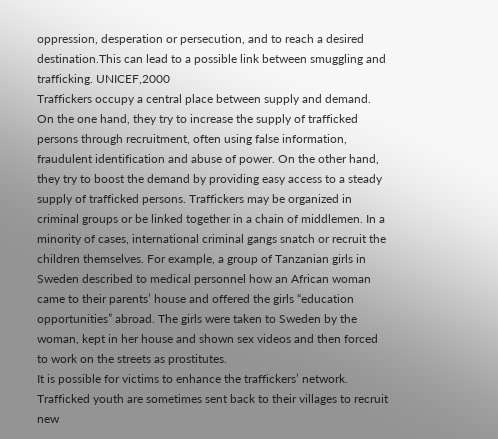oppression, desperation or persecution, and to reach a desired destination.This can lead to a possible link between smuggling and trafficking. UNICEF,2000
Traffickers occupy a central place between supply and demand. On the one hand, they try to increase the supply of trafficked persons through recruitment, often using false information, fraudulent identification and abuse of power. On the other hand, they try to boost the demand by providing easy access to a steady supply of trafficked persons. Traffickers may be organized in criminal groups or be linked together in a chain of middlemen. In a minority of cases, international criminal gangs snatch or recruit the children themselves. For example, a group of Tanzanian girls in Sweden described to medical personnel how an African woman came to their parents’ house and offered the girls “education opportunities” abroad. The girls were taken to Sweden by the woman, kept in her house and shown sex videos and then forced to work on the streets as prostitutes.
It is possible for victims to enhance the traffickers’ network. Trafficked youth are sometimes sent back to their villages to recruit new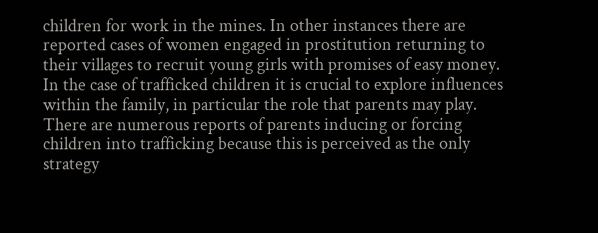children for work in the mines. In other instances there are reported cases of women engaged in prostitution returning to their villages to recruit young girls with promises of easy money.
In the case of trafficked children it is crucial to explore influences within the family, in particular the role that parents may play. There are numerous reports of parents inducing or forcing children into trafficking because this is perceived as the only strategy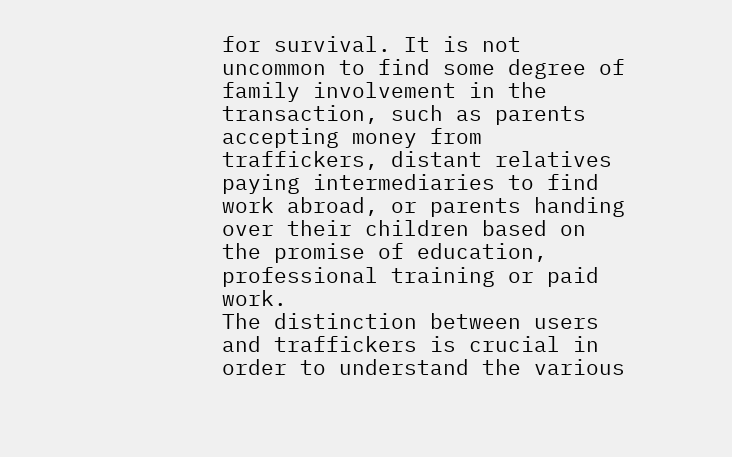for survival. It is not uncommon to find some degree of family involvement in the transaction, such as parents accepting money from traffickers, distant relatives paying intermediaries to find work abroad, or parents handing over their children based on the promise of education, professional training or paid work.
The distinction between users and traffickers is crucial in order to understand the various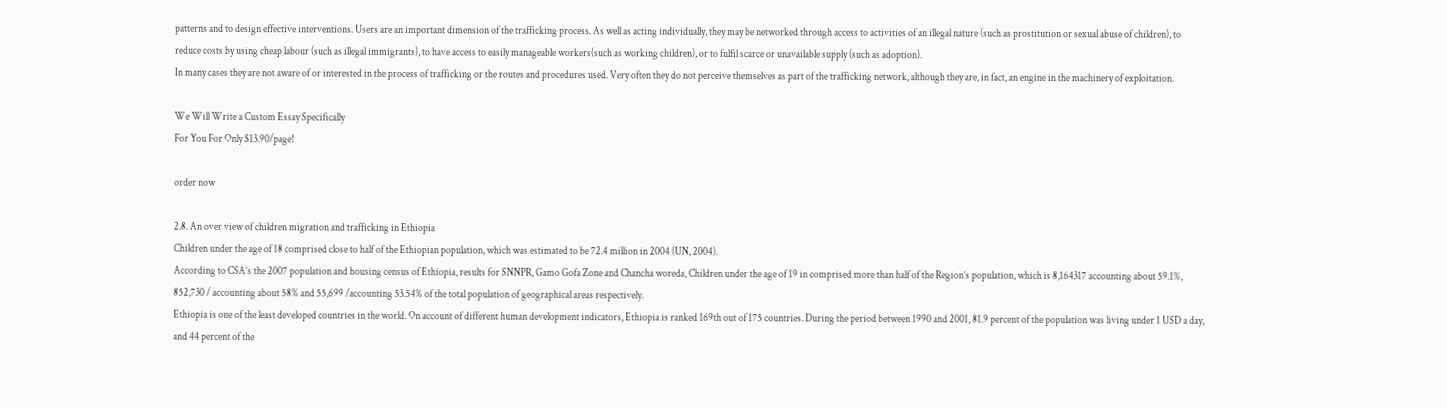patterns and to design effective interventions. Users are an important dimension of the trafficking process. As well as acting individually, they may be networked through access to activities of an illegal nature (such as prostitution or sexual abuse of children), to reduce costs by using cheap labour (such as illegal immigrants), to have access to easily manageable workers(such as working children), or to fulfil scarce or unavailable supply (such as adoption).
In many cases they are not aware of or interested in the process of trafficking or the routes and procedures used. Very often they do not perceive themselves as part of the trafficking network, although they are, in fact, an engine in the machinery of exploitation.

We Will Write a Custom Essay Specifically
For You For Only $13.90/page!

order now

2.8. An over view of children migration and trafficking in Ethiopia
Children under the age of 18 comprised close to half of the Ethiopian population, which was estimated to be 72.4 million in 2004 (UN, 2004).
According to CSA’s the 2007 population and housing census of Ethiopia, results for SNNPR, Gamo Gofa Zone and Chancha woreda, Children under the age of 19 in comprised more than half of the Region’s population, which is 8,164317 accounting about 59.1%, 852,730 / accounting about 58% and 55,699 /accounting 53.54% of the total population of geographical areas respectively.
Ethiopia is one of the least developed countries in the world. On account of different human development indicators, Ethiopia is ranked 169th out of 175 countries. During the period between 1990 and 2001, 81.9 percent of the population was living under 1 USD a day, and 44 percent of the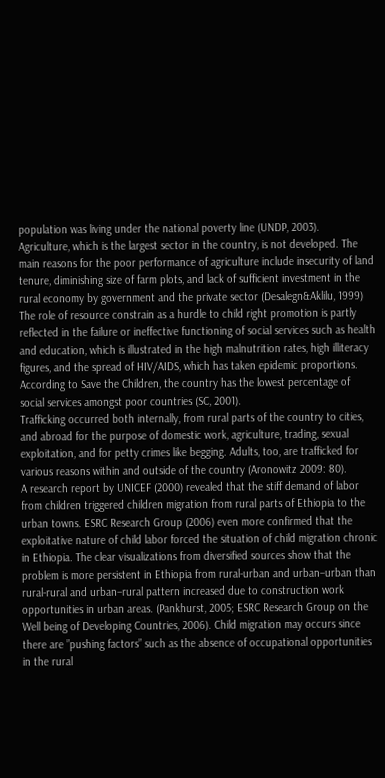population was living under the national poverty line (UNDP, 2003).
Agriculture, which is the largest sector in the country, is not developed. The main reasons for the poor performance of agriculture include insecurity of land tenure, diminishing size of farm plots, and lack of sufficient investment in the rural economy by government and the private sector (Desalegn&Aklilu, 1999)
The role of resource constrain as a hurdle to child right promotion is partly reflected in the failure or ineffective functioning of social services such as health and education, which is illustrated in the high malnutrition rates, high illiteracy figures, and the spread of HIV/AIDS, which has taken epidemic proportions.
According to Save the Children, the country has the lowest percentage of social services amongst poor countries (SC, 2001).
Trafficking occurred both internally, from rural parts of the country to cities, and abroad for the purpose of domestic work, agriculture, trading, sexual exploitation, and for petty crimes like begging. Adults, too, are trafficked for various reasons within and outside of the country (Aronowitz 2009: 80).
A research report by UNICEF (2000) revealed that the stiff demand of labor from children triggered children migration from rural parts of Ethiopia to the urban towns. ESRC Research Group (2006) even more confirmed that the exploitative nature of child labor forced the situation of child migration chronic in Ethiopia. The clear visualizations from diversified sources show that the problem is more persistent in Ethiopia from rural-urban and urban–urban than rural-rural and urban–rural pattern increased due to construction work opportunities in urban areas. (Pankhurst, 2005; ESRC Research Group on the Well being of Developing Countries, 2006). Child migration may occurs since there are ”pushing factors” such as the absence of occupational opportunities in the rural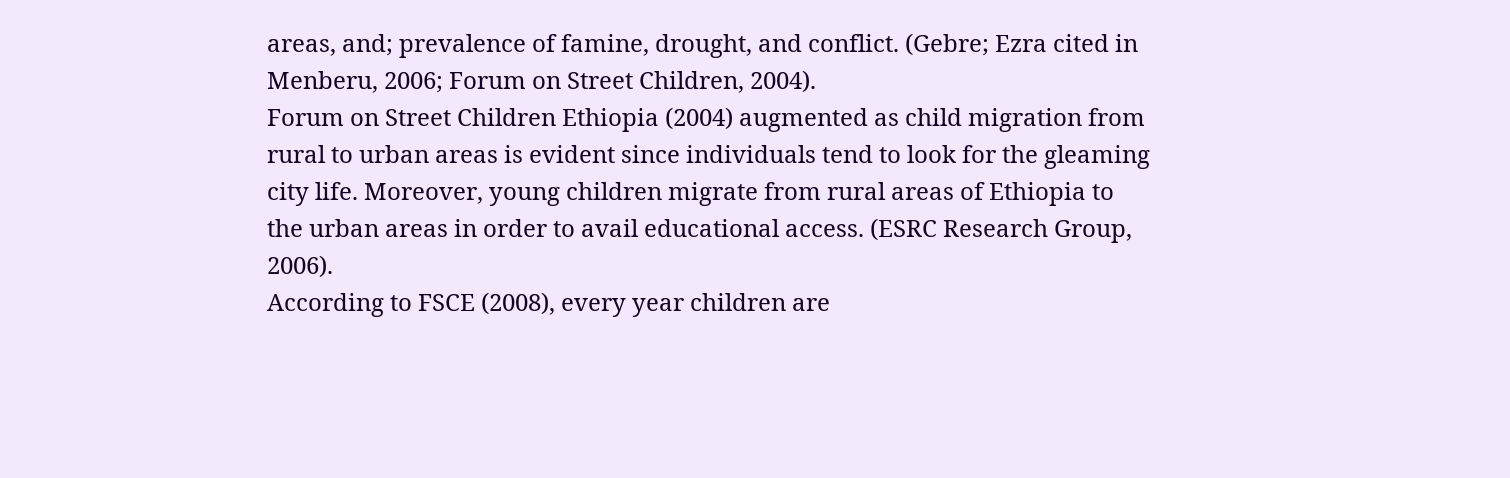areas, and; prevalence of famine, drought, and conflict. (Gebre; Ezra cited in Menberu, 2006; Forum on Street Children, 2004).
Forum on Street Children Ethiopia (2004) augmented as child migration from rural to urban areas is evident since individuals tend to look for the gleaming city life. Moreover, young children migrate from rural areas of Ethiopia to the urban areas in order to avail educational access. (ESRC Research Group, 2006).
According to FSCE (2008), every year children are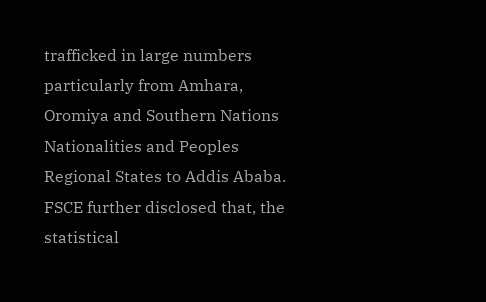trafficked in large numbers particularly from Amhara, Oromiya and Southern Nations Nationalities and Peoples Regional States to Addis Ababa. FSCE further disclosed that, the statistical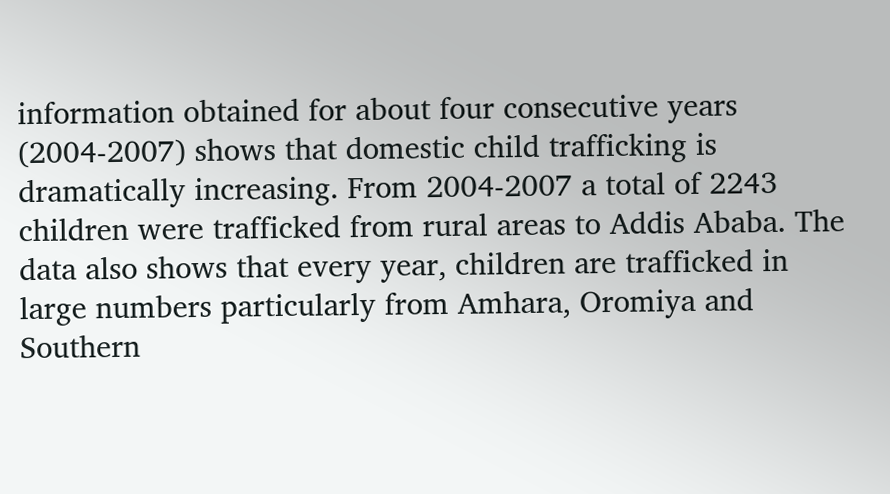information obtained for about four consecutive years (2004-2007) shows that domestic child trafficking is dramatically increasing. From 2004-2007 a total of 2243 children were trafficked from rural areas to Addis Ababa. The data also shows that every year, children are trafficked in large numbers particularly from Amhara, Oromiya and Southern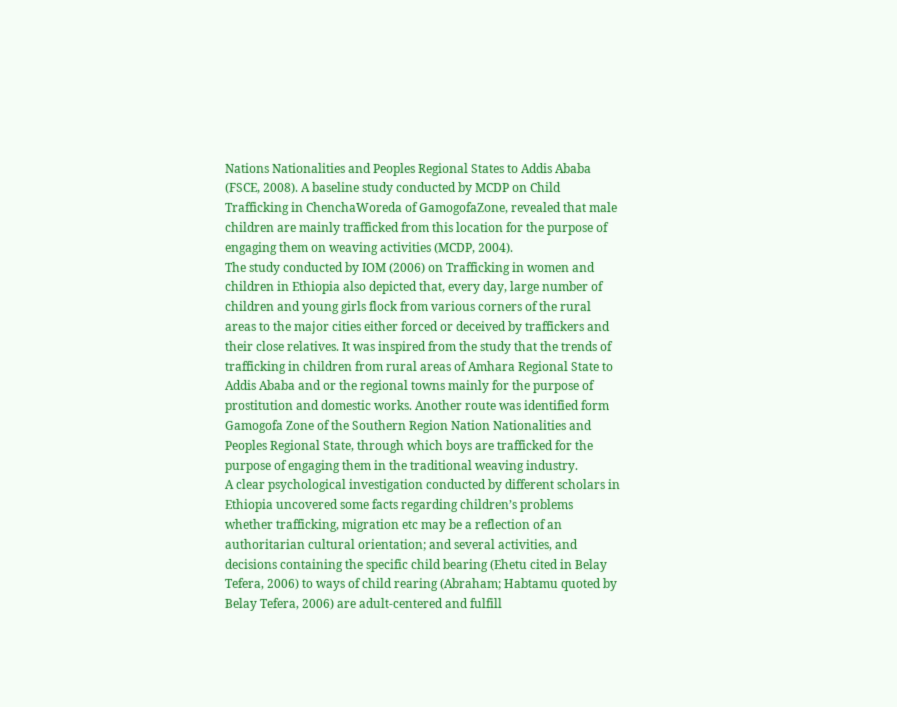Nations Nationalities and Peoples Regional States to Addis Ababa (FSCE, 2008). A baseline study conducted by MCDP on Child Trafficking in ChenchaWoreda of GamogofaZone, revealed that male children are mainly trafficked from this location for the purpose of engaging them on weaving activities (MCDP, 2004).
The study conducted by IOM (2006) on Trafficking in women and children in Ethiopia also depicted that, every day, large number of children and young girls flock from various corners of the rural areas to the major cities either forced or deceived by traffickers and their close relatives. It was inspired from the study that the trends of trafficking in children from rural areas of Amhara Regional State to Addis Ababa and or the regional towns mainly for the purpose of prostitution and domestic works. Another route was identified form Gamogofa Zone of the Southern Region Nation Nationalities and Peoples Regional State, through which boys are trafficked for the purpose of engaging them in the traditional weaving industry.
A clear psychological investigation conducted by different scholars in Ethiopia uncovered some facts regarding children’s problems whether trafficking, migration etc may be a reflection of an authoritarian cultural orientation; and several activities, and decisions containing the specific child bearing (Ehetu cited in Belay Tefera, 2006) to ways of child rearing (Abraham; Habtamu quoted by Belay Tefera, 2006) are adult-centered and fulfill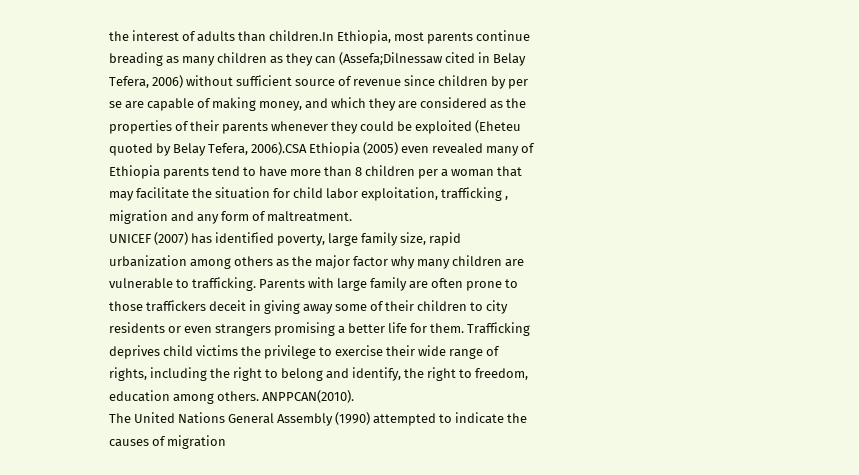the interest of adults than children.In Ethiopia, most parents continue breading as many children as they can (Assefa;Dilnessaw cited in Belay Tefera, 2006) without sufficient source of revenue since children by per se are capable of making money, and which they are considered as the properties of their parents whenever they could be exploited (Eheteu quoted by Belay Tefera, 2006).CSA Ethiopia (2005) even revealed many of Ethiopia parents tend to have more than 8 children per a woman that may facilitate the situation for child labor exploitation, trafficking , migration and any form of maltreatment.
UNICEF (2007) has identified poverty, large family size, rapid urbanization among others as the major factor why many children are vulnerable to trafficking. Parents with large family are often prone to those traffickers deceit in giving away some of their children to city residents or even strangers promising a better life for them. Trafficking deprives child victims the privilege to exercise their wide range of rights, including the right to belong and identify, the right to freedom, education among others. ANPPCAN(2010).
The United Nations General Assembly (1990) attempted to indicate the causes of migration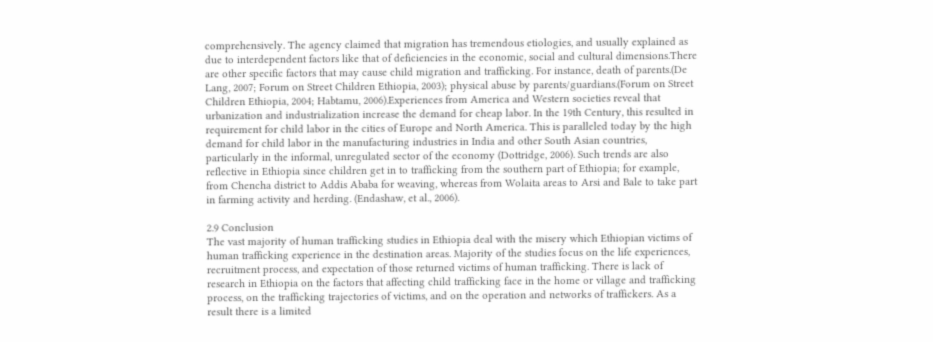comprehensively. The agency claimed that migration has tremendous etiologies, and usually explained as due to interdependent factors like that of deficiencies in the economic, social and cultural dimensions.There are other specific factors that may cause child migration and trafficking. For instance, death of parents.(De Lang, 2007; Forum on Street Children Ethiopia, 2003); physical abuse by parents/guardians.(Forum on Street Children Ethiopia, 2004; Habtamu, 2006).Experiences from America and Western societies reveal that urbanization and industrialization increase the demand for cheap labor. In the 19th Century, this resulted in requirement for child labor in the cities of Europe and North America. This is paralleled today by the high demand for child labor in the manufacturing industries in India and other South Asian countries, particularly in the informal, unregulated sector of the economy (Dottridge, 2006). Such trends are also reflective in Ethiopia since children get in to trafficking from the southern part of Ethiopia; for example, from Chencha district to Addis Ababa for weaving, whereas from Wolaita areas to Arsi and Bale to take part in farming activity and herding. (Endashaw, et al., 2006).

2.9 Conclusion
The vast majority of human trafficking studies in Ethiopia deal with the misery which Ethiopian victims of human trafficking experience in the destination areas. Majority of the studies focus on the life experiences, recruitment process, and expectation of those returned victims of human trafficking. There is lack of research in Ethiopia on the factors that affecting child trafficking face in the home or village and trafficking process, on the trafficking trajectories of victims, and on the operation and networks of traffickers. As a result there is a limited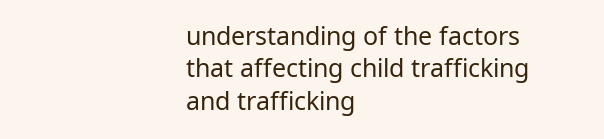understanding of the factors that affecting child trafficking and trafficking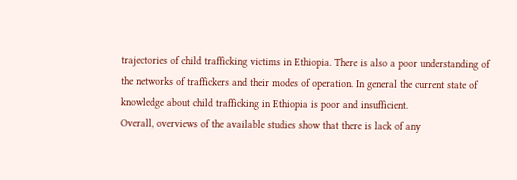trajectories of child trafficking victims in Ethiopia. There is also a poor understanding of the networks of traffickers and their modes of operation. In general the current state of knowledge about child trafficking in Ethiopia is poor and insufficient.
Overall, overviews of the available studies show that there is lack of any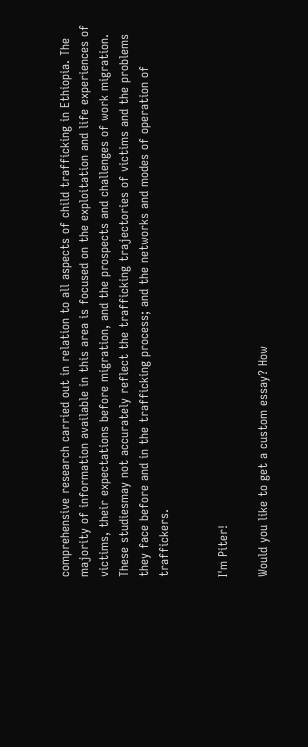comprehensive research carried out in relation to all aspects of child trafficking in Ethiopia. The majority of information available in this area is focused on the exploitation and life experiences of victims, their expectations before migration, and the prospects and challenges of work migration. These studiesmay not accurately reflect the trafficking trajectories of victims and the problems they face before and in the trafficking process; and the networks and modes of operation of traffickers.


I'm Piter!

Would you like to get a custom essay? How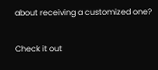about receiving a customized one?

Check it out